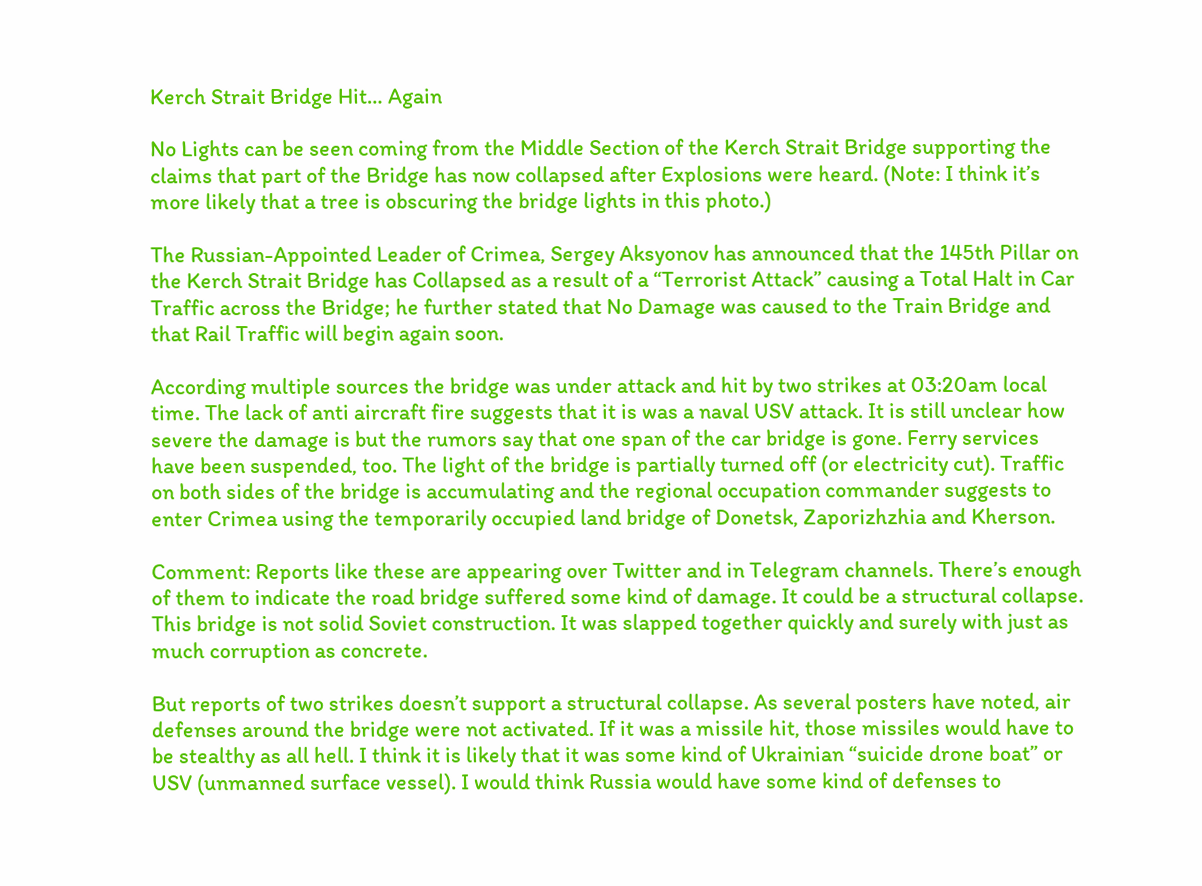Kerch Strait Bridge Hit… Again

No Lights can be seen coming from the Middle Section of the Kerch Strait Bridge supporting the claims that part of the Bridge has now collapsed after Explosions were heard. (Note: I think it’s more likely that a tree is obscuring the bridge lights in this photo.)

The Russian-Appointed Leader of Crimea, Sergey Aksyonov has announced that the 145th Pillar on the Kerch Strait Bridge has Collapsed as a result of a “Terrorist Attack” causing a Total Halt in Car Traffic across the Bridge; he further stated that No Damage was caused to the Train Bridge and that Rail Traffic will begin again soon.

According multiple sources the bridge was under attack and hit by two strikes at 03:20am local time. The lack of anti aircraft fire suggests that it is was a naval USV attack. It is still unclear how severe the damage is but the rumors say that one span of the car bridge is gone. Ferry services have been suspended, too. The light of the bridge is partially turned off (or electricity cut). Traffic on both sides of the bridge is accumulating and the regional occupation commander suggests to enter Crimea using the temporarily occupied land bridge of Donetsk, Zaporizhzhia and Kherson.

Comment: Reports like these are appearing over Twitter and in Telegram channels. There’s enough of them to indicate the road bridge suffered some kind of damage. It could be a structural collapse. This bridge is not solid Soviet construction. It was slapped together quickly and surely with just as much corruption as concrete.

But reports of two strikes doesn’t support a structural collapse. As several posters have noted, air defenses around the bridge were not activated. If it was a missile hit, those missiles would have to be stealthy as all hell. I think it is likely that it was some kind of Ukrainian “suicide drone boat” or USV (unmanned surface vessel). I would think Russia would have some kind of defenses to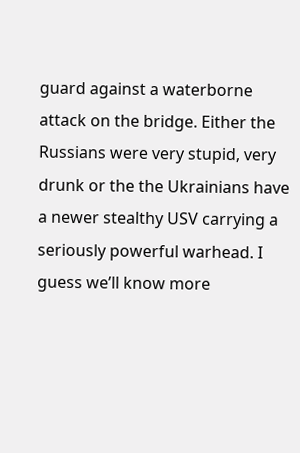guard against a waterborne attack on the bridge. Either the Russians were very stupid, very drunk or the the Ukrainians have a newer stealthy USV carrying a seriously powerful warhead. I guess we’ll know more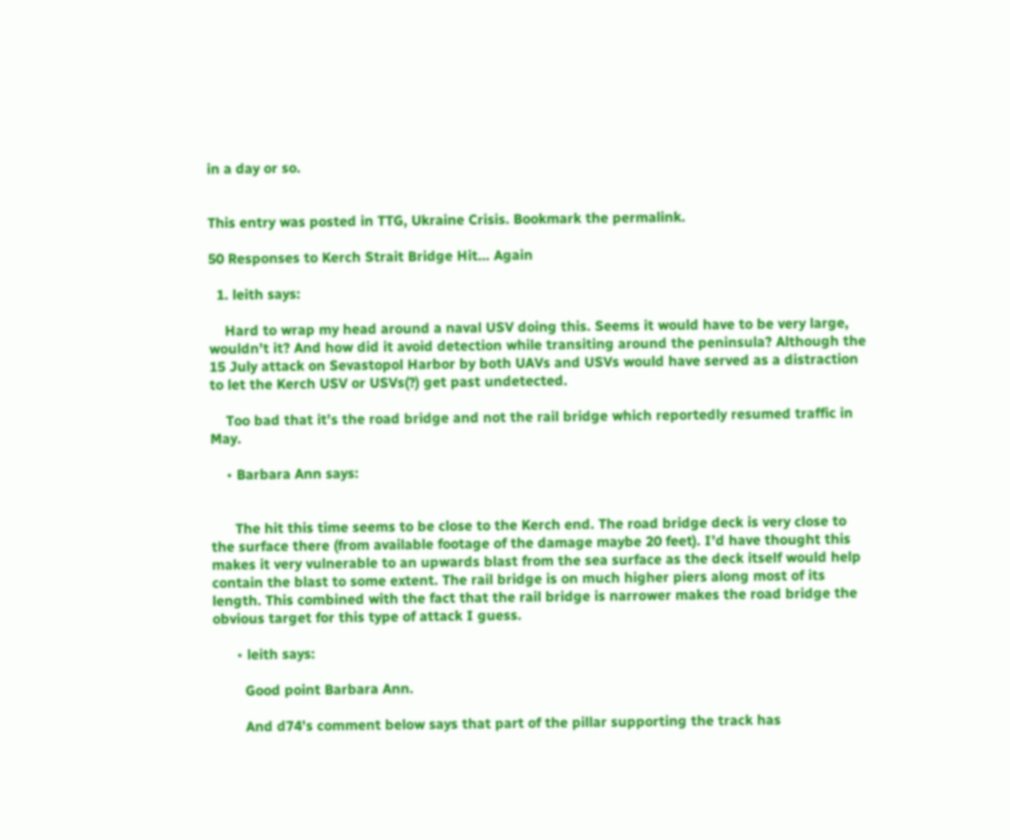in a day or so.


This entry was posted in TTG, Ukraine Crisis. Bookmark the permalink.

50 Responses to Kerch Strait Bridge Hit… Again

  1. leith says:

    Hard to wrap my head around a naval USV doing this. Seems it would have to be very large, wouldn’t it? And how did it avoid detection while transiting around the peninsula? Although the 15 July attack on Sevastopol Harbor by both UAVs and USVs would have served as a distraction to let the Kerch USV or USVs(?) get past undetected.

    Too bad that it’s the road bridge and not the rail bridge which reportedly resumed traffic in May.

    • Barbara Ann says:


      The hit this time seems to be close to the Kerch end. The road bridge deck is very close to the surface there (from available footage of the damage maybe 20 feet). I’d have thought this makes it very vulnerable to an upwards blast from the sea surface as the deck itself would help contain the blast to some extent. The rail bridge is on much higher piers along most of its length. This combined with the fact that the rail bridge is narrower makes the road bridge the obvious target for this type of attack I guess.

      • leith says:

        Good point Barbara Ann.

        And d74’s comment below says that part of the pillar supporting the track has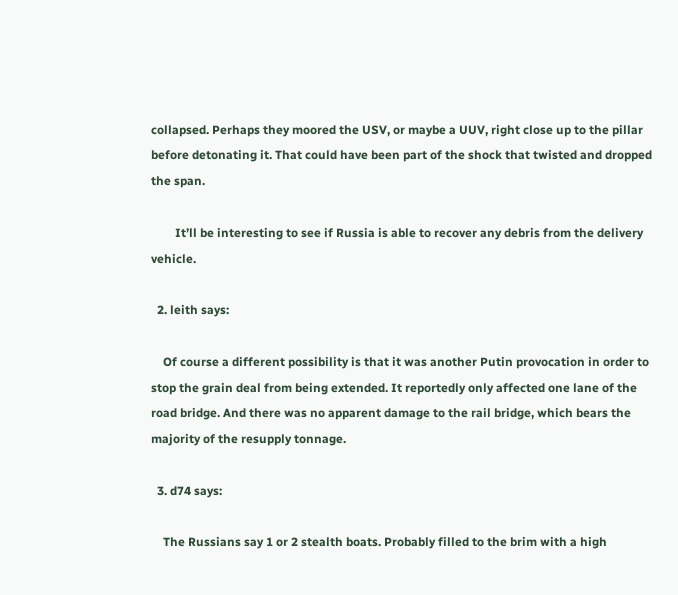collapsed. Perhaps they moored the USV, or maybe a UUV, right close up to the pillar before detonating it. That could have been part of the shock that twisted and dropped the span.

        It’ll be interesting to see if Russia is able to recover any debris from the delivery vehicle.

  2. leith says:

    Of course a different possibility is that it was another Putin provocation in order to stop the grain deal from being extended. It reportedly only affected one lane of the road bridge. And there was no apparent damage to the rail bridge, which bears the majority of the resupply tonnage.

  3. d74 says:

    The Russians say 1 or 2 stealth boats. Probably filled to the brim with a high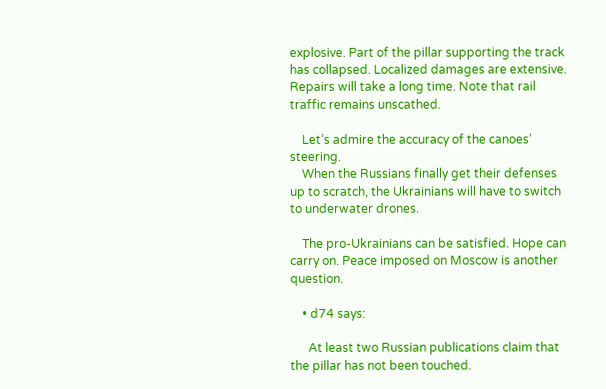explosive. Part of the pillar supporting the track has collapsed. Localized damages are extensive. Repairs will take a long time. Note that rail traffic remains unscathed.

    Let’s admire the accuracy of the canoes’ steering.
    When the Russians finally get their defenses up to scratch, the Ukrainians will have to switch to underwater drones.

    The pro-Ukrainians can be satisfied. Hope can carry on. Peace imposed on Moscow is another question.

    • d74 says:

      At least two Russian publications claim that the pillar has not been touched.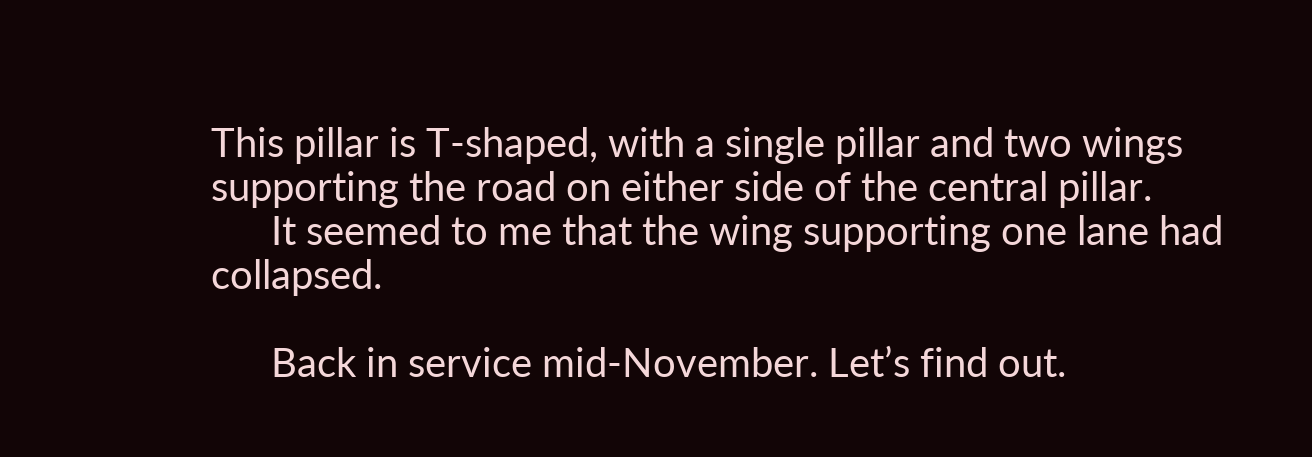This pillar is T-shaped, with a single pillar and two wings supporting the road on either side of the central pillar.
      It seemed to me that the wing supporting one lane had collapsed.

      Back in service mid-November. Let’s find out.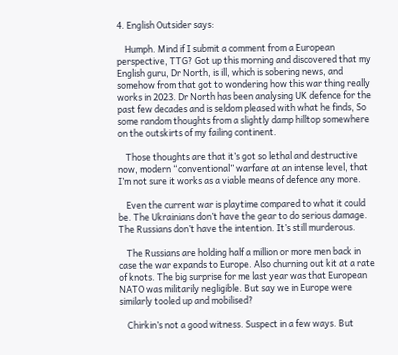4. English Outsider says:

    Humph. Mind if I submit a comment from a European perspective, TTG? Got up this morning and discovered that my English guru, Dr North, is ill, which is sobering news, and somehow from that got to wondering how this war thing really works in 2023. Dr North has been analysing UK defence for the past few decades and is seldom pleased with what he finds, So some random thoughts from a slightly damp hilltop somewhere on the outskirts of my failing continent.

    Those thoughts are that it’s got so lethal and destructive now, modern “conventional” warfare at an intense level, that I’m not sure it works as a viable means of defence any more.

    Even the current war is playtime compared to what it could be. The Ukrainians don’t have the gear to do serious damage. The Russians don’t have the intention. It’s still murderous.

    The Russians are holding half a million or more men back in case the war expands to Europe. Also churning out kit at a rate of knots. The big surprise for me last year was that European NATO was militarily negligible. But say we in Europe were similarly tooled up and mobilised?

    Chirkin’s not a good witness. Suspect in a few ways. But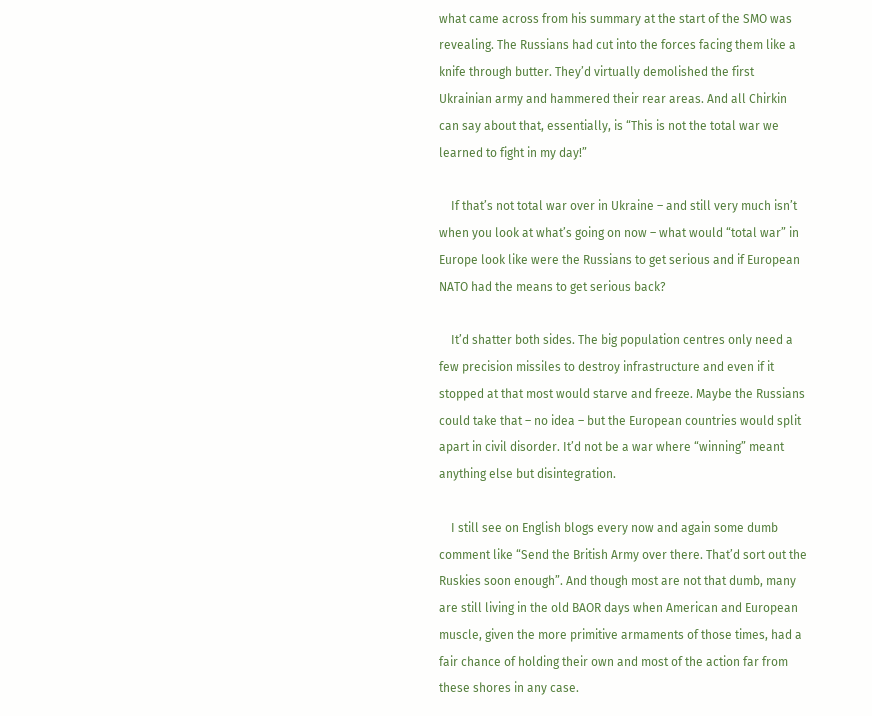what came across from his summary at the start of the SMO was revealing. The Russians had cut into the forces facing them like a knife through butter. They’d virtually demolished the first Ukrainian army and hammered their rear areas. And all Chirkin can say about that, essentially, is “This is not the total war we learned to fight in my day!”

    If that’s not total war over in Ukraine – and still very much isn’t when you look at what’s going on now – what would “total war” in Europe look like were the Russians to get serious and if European NATO had the means to get serious back?

    It’d shatter both sides. The big population centres only need a few precision missiles to destroy infrastructure and even if it stopped at that most would starve and freeze. Maybe the Russians could take that – no idea – but the European countries would split apart in civil disorder. It’d not be a war where “winning” meant anything else but disintegration.

    I still see on English blogs every now and again some dumb comment like “Send the British Army over there. That’d sort out the Ruskies soon enough”. And though most are not that dumb, many are still living in the old BAOR days when American and European muscle, given the more primitive armaments of those times, had a fair chance of holding their own and most of the action far from these shores in any case.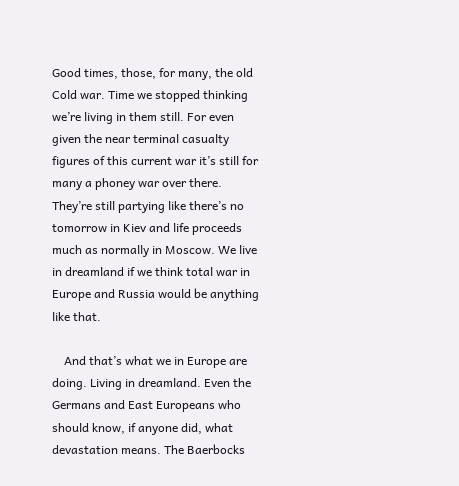Good times, those, for many, the old Cold war. Time we stopped thinking we’re living in them still. For even given the near terminal casualty figures of this current war it’s still for many a phoney war over there. They’re still partying like there’s no tomorrow in Kiev and life proceeds much as normally in Moscow. We live in dreamland if we think total war in Europe and Russia would be anything like that.

    And that’s what we in Europe are doing. Living in dreamland. Even the Germans and East Europeans who should know, if anyone did, what devastation means. The Baerbocks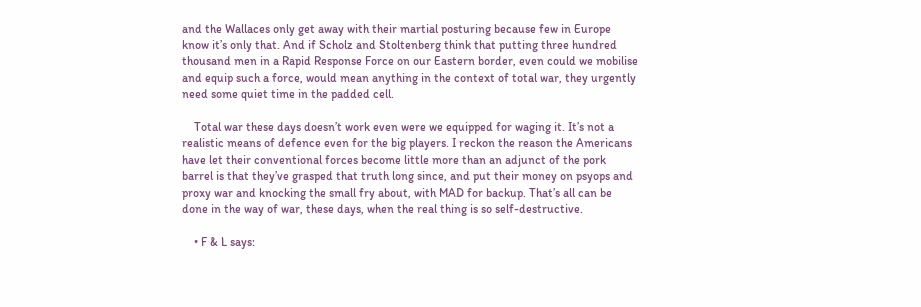and the Wallaces only get away with their martial posturing because few in Europe know it’s only that. And if Scholz and Stoltenberg think that putting three hundred thousand men in a Rapid Response Force on our Eastern border, even could we mobilise and equip such a force, would mean anything in the context of total war, they urgently need some quiet time in the padded cell.

    Total war these days doesn’t work even were we equipped for waging it. It’s not a realistic means of defence even for the big players. I reckon the reason the Americans have let their conventional forces become little more than an adjunct of the pork barrel is that they’ve grasped that truth long since, and put their money on psyops and proxy war and knocking the small fry about, with MAD for backup. That’s all can be done in the way of war, these days, when the real thing is so self-destructive.

    • F & L says: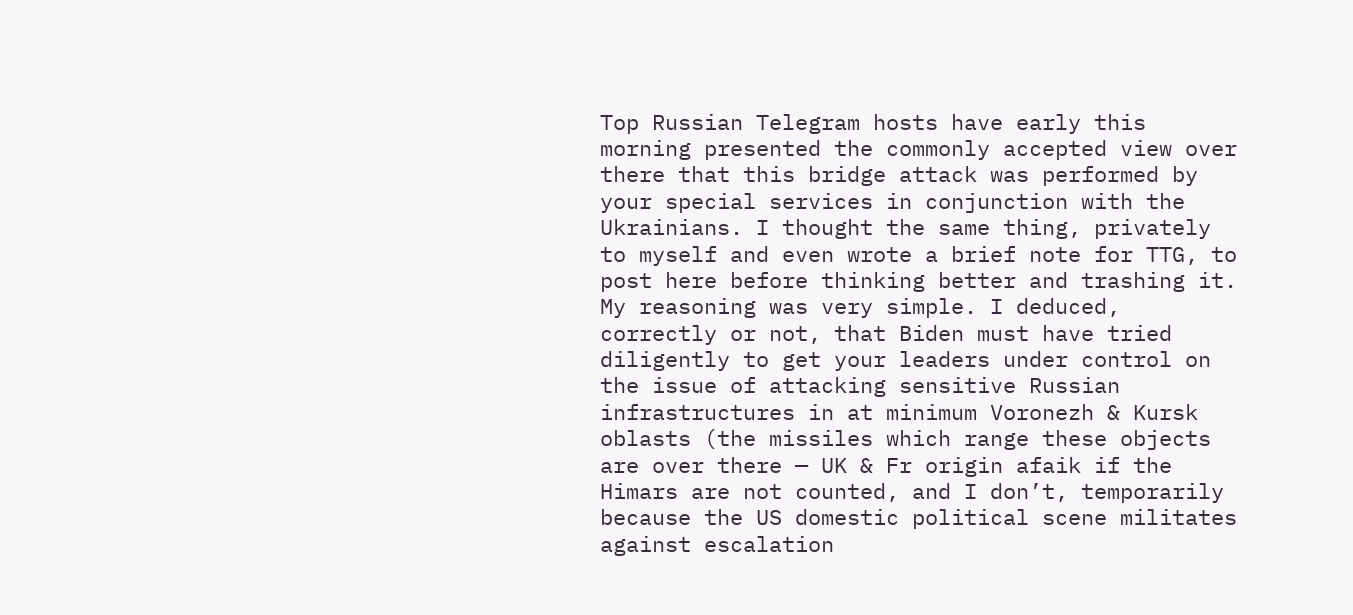Top Russian Telegram hosts have early this morning presented the commonly accepted view over there that this bridge attack was performed by your special services in conjunction with the Ukrainians. I thought the same thing, privately to myself and even wrote a brief note for TTG, to post here before thinking better and trashing it. My reasoning was very simple. I deduced, correctly or not, that Biden must have tried diligently to get your leaders under control on the issue of attacking sensitive Russian infrastructures in at minimum Voronezh & Kursk oblasts (the missiles which range these objects are over there — UK & Fr origin afaik if the Himars are not counted, and I don’t, temporarily because the US domestic political scene militates against escalation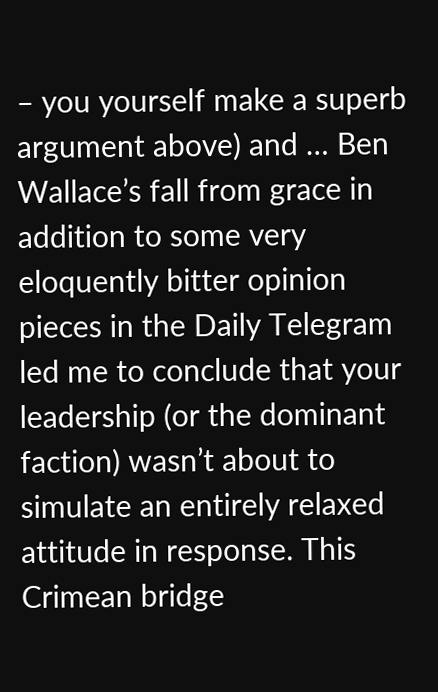– you yourself make a superb argument above) and … Ben Wallace’s fall from grace in addition to some very eloquently bitter opinion pieces in the Daily Telegram led me to conclude that your leadership (or the dominant faction) wasn’t about to simulate an entirely relaxed attitude in response. This Crimean bridge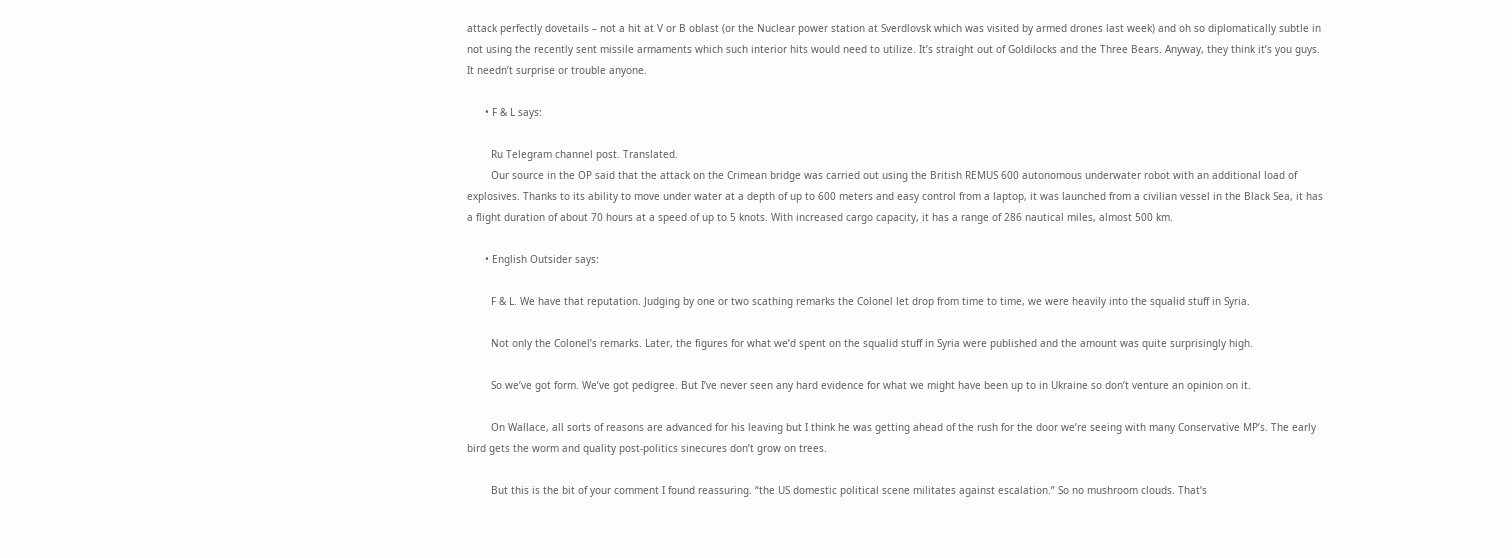attack perfectly dovetails – not a hit at V or B oblast (or the Nuclear power station at Sverdlovsk which was visited by armed drones last week) and oh so diplomatically subtle in not using the recently sent missile armaments which such interior hits would need to utilize. It’s straight out of Goldilocks and the Three Bears. Anyway, they think it’s you guys. It needn’t surprise or trouble anyone.

      • F & L says:

        Ru Telegram channel post. Translated.
        Our source in the OP said that the attack on the Crimean bridge was carried out using the British REMUS 600 autonomous underwater robot with an additional load of explosives. Thanks to its ability to move under water at a depth of up to 600 meters and easy control from a laptop, it was launched from a civilian vessel in the Black Sea, it has a flight duration of about 70 hours at a speed of up to 5 knots. With increased cargo capacity, it has a range of 286 nautical miles, almost 500 km.

      • English Outsider says:

        F & L. We have that reputation. Judging by one or two scathing remarks the Colonel let drop from time to time, we were heavily into the squalid stuff in Syria.

        Not only the Colonel’s remarks. Later, the figures for what we’d spent on the squalid stuff in Syria were published and the amount was quite surprisingly high.

        So we’ve got form. We’ve got pedigree. But I’ve never seen any hard evidence for what we might have been up to in Ukraine so don’t venture an opinion on it.

        On Wallace, all sorts of reasons are advanced for his leaving but I think he was getting ahead of the rush for the door we’re seeing with many Conservative MP’s. The early bird gets the worm and quality post-politics sinecures don’t grow on trees.

        But this is the bit of your comment I found reassuring. “the US domestic political scene militates against escalation.” So no mushroom clouds. That’s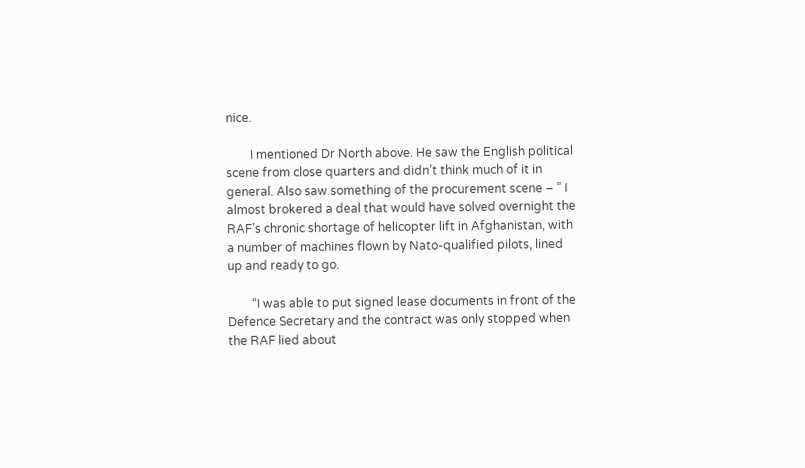nice.

        I mentioned Dr North above. He saw the English political scene from close quarters and didn’t think much of it in general. Also saw something of the procurement scene – ” I almost brokered a deal that would have solved overnight the RAF’s chronic shortage of helicopter lift in Afghanistan, with a number of machines flown by Nato-qualified pilots, lined up and ready to go.

        “I was able to put signed lease documents in front of the Defence Secretary and the contract was only stopped when the RAF lied about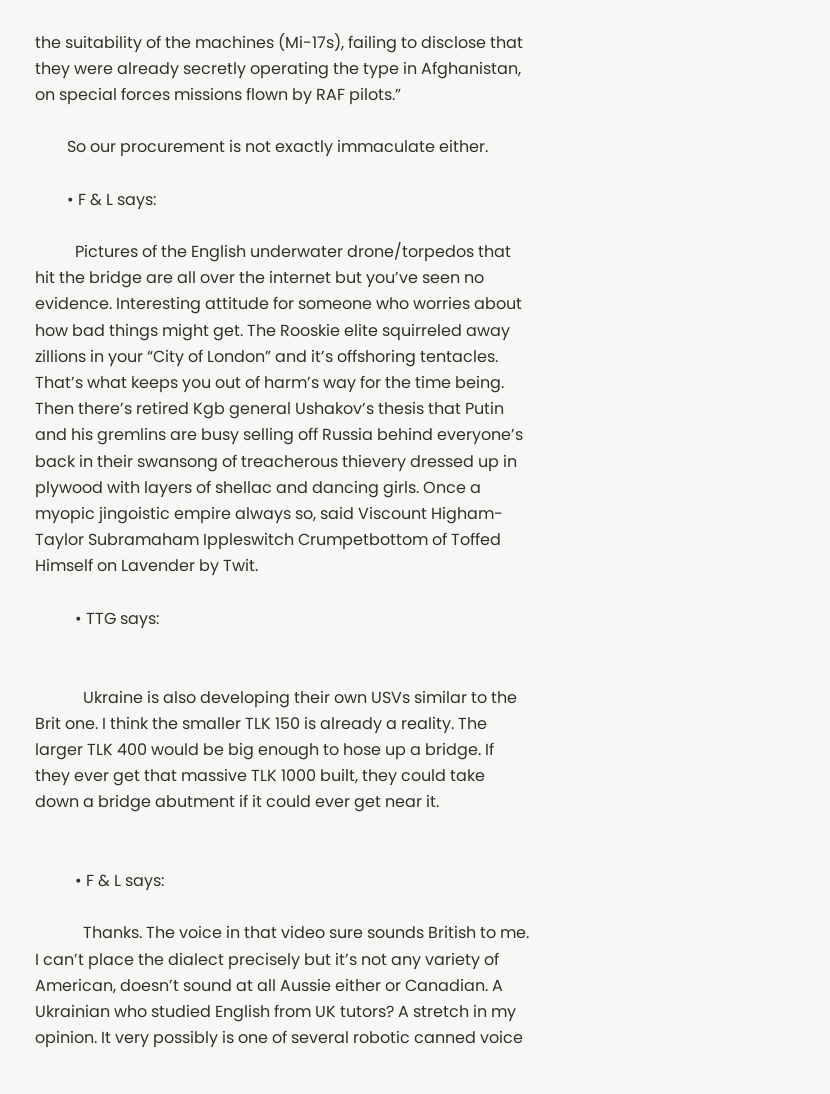the suitability of the machines (Mi-17s), failing to disclose that they were already secretly operating the type in Afghanistan, on special forces missions flown by RAF pilots.”

        So our procurement is not exactly immaculate either.

        • F & L says:

          Pictures of the English underwater drone/torpedos that hit the bridge are all over the internet but you’ve seen no evidence. Interesting attitude for someone who worries about how bad things might get. The Rooskie elite squirreled away zillions in your “City of London” and it’s offshoring tentacles. That’s what keeps you out of harm’s way for the time being. Then there’s retired Kgb general Ushakov’s thesis that Putin and his gremlins are busy selling off Russia behind everyone’s back in their swansong of treacherous thievery dressed up in plywood with layers of shellac and dancing girls. Once a myopic jingoistic empire always so, said Viscount Higham-Taylor Subramaham Ippleswitch Crumpetbottom of Toffed Himself on Lavender by Twit.

          • TTG says:


            Ukraine is also developing their own USVs similar to the Brit one. I think the smaller TLK 150 is already a reality. The larger TLK 400 would be big enough to hose up a bridge. If they ever get that massive TLK 1000 built, they could take down a bridge abutment if it could ever get near it.


          • F & L says:

            Thanks. The voice in that video sure sounds British to me. I can’t place the dialect precisely but it’s not any variety of American, doesn’t sound at all Aussie either or Canadian. A Ukrainian who studied English from UK tutors? A stretch in my opinion. It very possibly is one of several robotic canned voice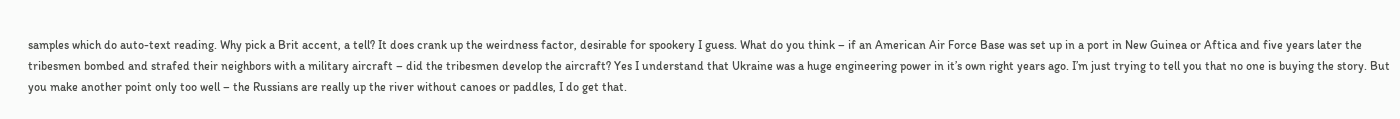samples which do auto-text reading. Why pick a Brit accent, a tell? It does crank up the weirdness factor, desirable for spookery I guess. What do you think – if an American Air Force Base was set up in a port in New Guinea or Aftica and five years later the tribesmen bombed and strafed their neighbors with a military aircraft – did the tribesmen develop the aircraft? Yes I understand that Ukraine was a huge engineering power in it’s own right years ago. I’m just trying to tell you that no one is buying the story. But you make another point only too well – the Russians are really up the river without canoes or paddles, I do get that.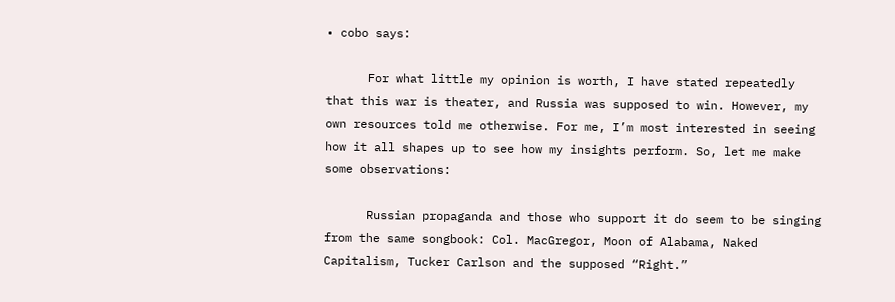• cobo says:

      For what little my opinion is worth, I have stated repeatedly that this war is theater, and Russia was supposed to win. However, my own resources told me otherwise. For me, I’m most interested in seeing how it all shapes up to see how my insights perform. So, let me make some observations:

      Russian propaganda and those who support it do seem to be singing from the same songbook: Col. MacGregor, Moon of Alabama, Naked Capitalism, Tucker Carlson and the supposed “Right.”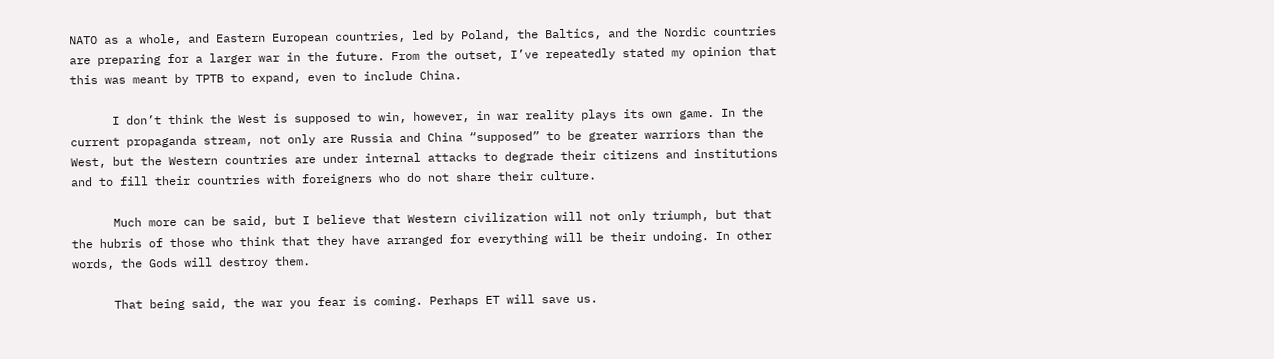NATO as a whole, and Eastern European countries, led by Poland, the Baltics, and the Nordic countries are preparing for a larger war in the future. From the outset, I’ve repeatedly stated my opinion that this was meant by TPTB to expand, even to include China.

      I don’t think the West is supposed to win, however, in war reality plays its own game. In the current propaganda stream, not only are Russia and China “supposed” to be greater warriors than the West, but the Western countries are under internal attacks to degrade their citizens and institutions and to fill their countries with foreigners who do not share their culture.

      Much more can be said, but I believe that Western civilization will not only triumph, but that the hubris of those who think that they have arranged for everything will be their undoing. In other words, the Gods will destroy them.

      That being said, the war you fear is coming. Perhaps ET will save us.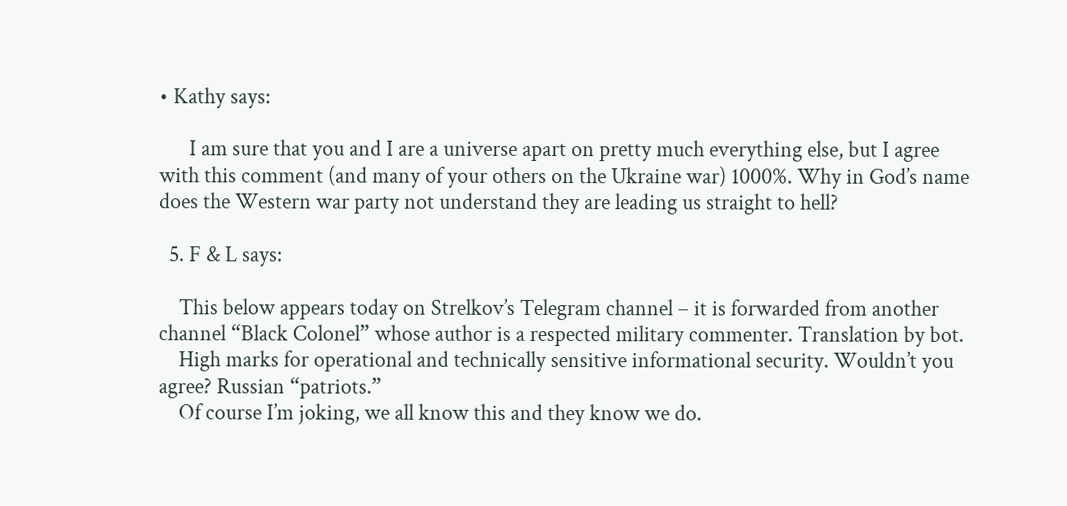• Kathy says:

      I am sure that you and I are a universe apart on pretty much everything else, but I agree with this comment (and many of your others on the Ukraine war) 1000%. Why in God’s name does the Western war party not understand they are leading us straight to hell?

  5. F & L says:

    This below appears today on Strelkov’s Telegram channel – it is forwarded from another channel “Black Colonel” whose author is a respected military commenter. Translation by bot.
    High marks for operational and technically sensitive informational security. Wouldn’t you agree? Russian “patriots.”
    Of course I’m joking, we all know this and they know we do.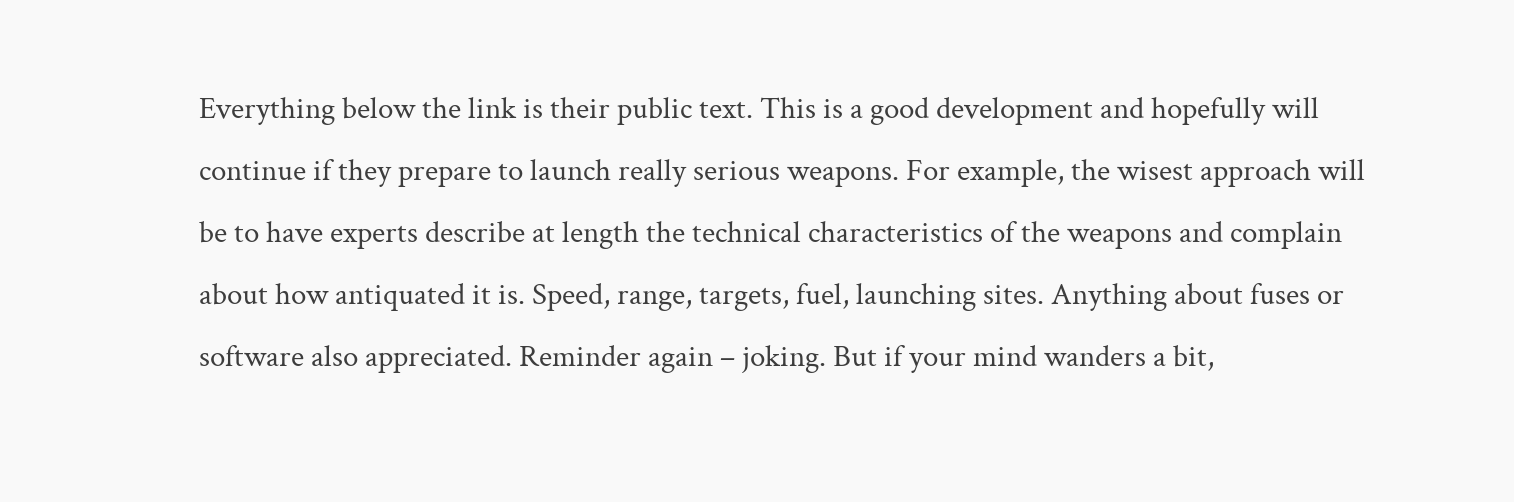Everything below the link is their public text. This is a good development and hopefully will continue if they prepare to launch really serious weapons. For example, the wisest approach will be to have experts describe at length the technical characteristics of the weapons and complain about how antiquated it is. Speed, range, targets, fuel, launching sites. Anything about fuses or software also appreciated. Reminder again – joking. But if your mind wanders a bit,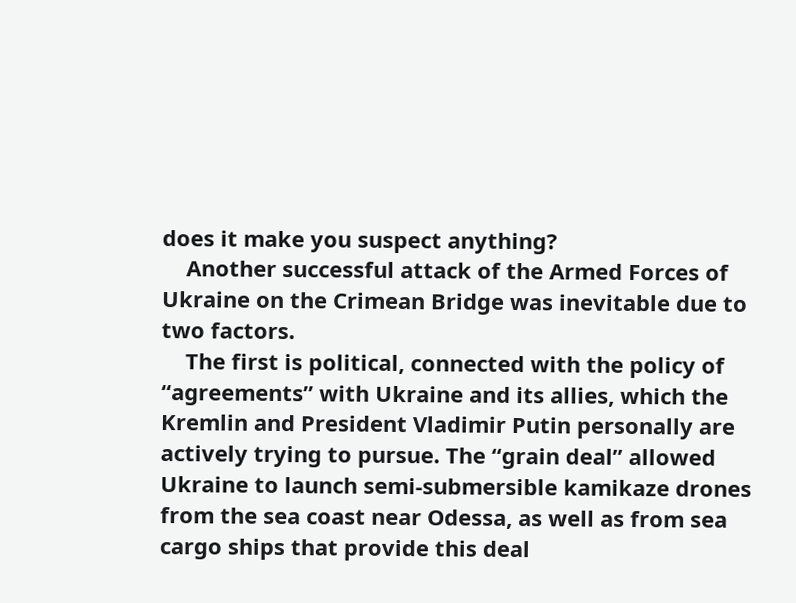does it make you suspect anything?
    Another successful attack of the Armed Forces of Ukraine on the Crimean Bridge was inevitable due to two factors.
    The first is political, connected with the policy of “agreements” with Ukraine and its allies, which the Kremlin and President Vladimir Putin personally are actively trying to pursue. The “grain deal” allowed Ukraine to launch semi-submersible kamikaze drones from the sea coast near Odessa, as well as from sea cargo ships that provide this deal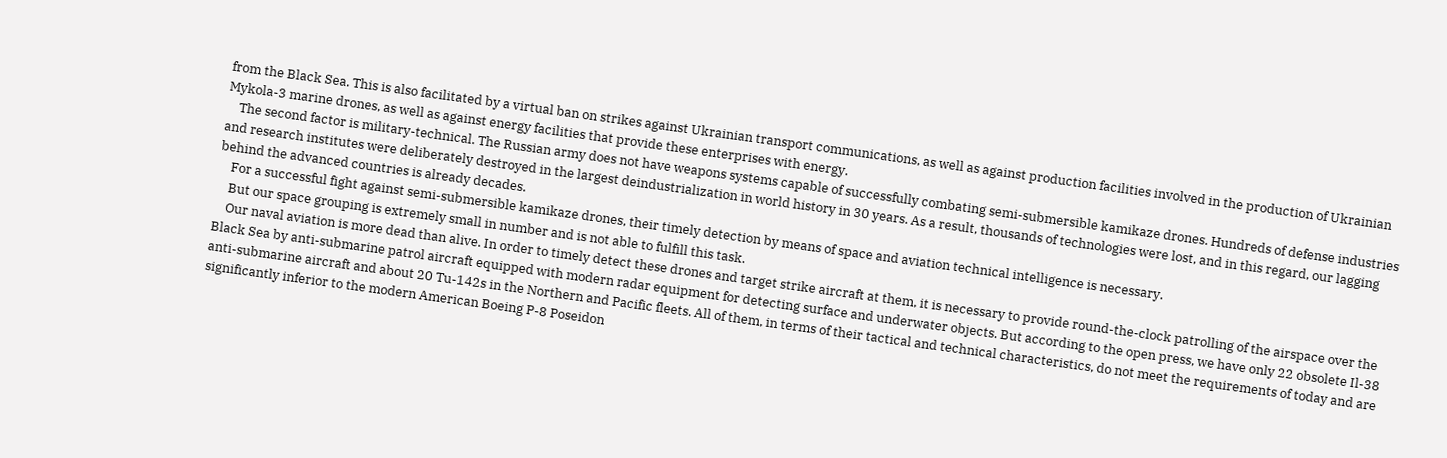from the Black Sea. This is also facilitated by a virtual ban on strikes against Ukrainian transport communications, as well as against production facilities involved in the production of Ukrainian Mykola-3 marine drones, as well as against energy facilities that provide these enterprises with energy.
    The second factor is military-technical. The Russian army does not have weapons systems capable of successfully combating semi-submersible kamikaze drones. Hundreds of defense industries and research institutes were deliberately destroyed in the largest deindustrialization in world history in 30 years. As a result, thousands of technologies were lost, and in this regard, our lagging behind the advanced countries is already decades.
    For a successful fight against semi-submersible kamikaze drones, their timely detection by means of space and aviation technical intelligence is necessary.
    But our space grouping is extremely small in number and is not able to fulfill this task.
    Our naval aviation is more dead than alive. In order to timely detect these drones and target strike aircraft at them, it is necessary to provide round-the-clock patrolling of the airspace over the Black Sea by anti-submarine patrol aircraft equipped with modern radar equipment for detecting surface and underwater objects. But according to the open press, we have only 22 obsolete Il-38 anti-submarine aircraft and about 20 Tu-142s in the Northern and Pacific fleets. All of them, in terms of their tactical and technical characteristics, do not meet the requirements of today and are significantly inferior to the modern American Boeing P-8 Poseidon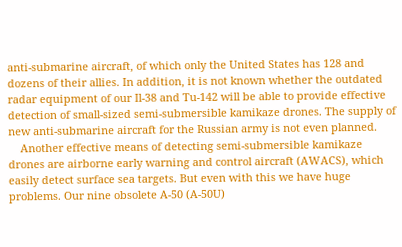anti-submarine aircraft, of which only the United States has 128 and dozens of their allies. In addition, it is not known whether the outdated radar equipment of our Il-38 and Tu-142 will be able to provide effective detection of small-sized semi-submersible kamikaze drones. The supply of new anti-submarine aircraft for the Russian army is not even planned.
    Another effective means of detecting semi-submersible kamikaze drones are airborne early warning and control aircraft (AWACS), which easily detect surface sea targets. But even with this we have huge problems. Our nine obsolete A-50 (A-50U)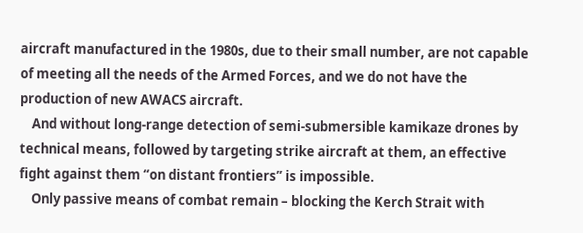aircraft manufactured in the 1980s, due to their small number, are not capable of meeting all the needs of the Armed Forces, and we do not have the production of new AWACS aircraft.
    And without long-range detection of semi-submersible kamikaze drones by technical means, followed by targeting strike aircraft at them, an effective fight against them “on distant frontiers” is impossible.
    Only passive means of combat remain – blocking the Kerch Strait with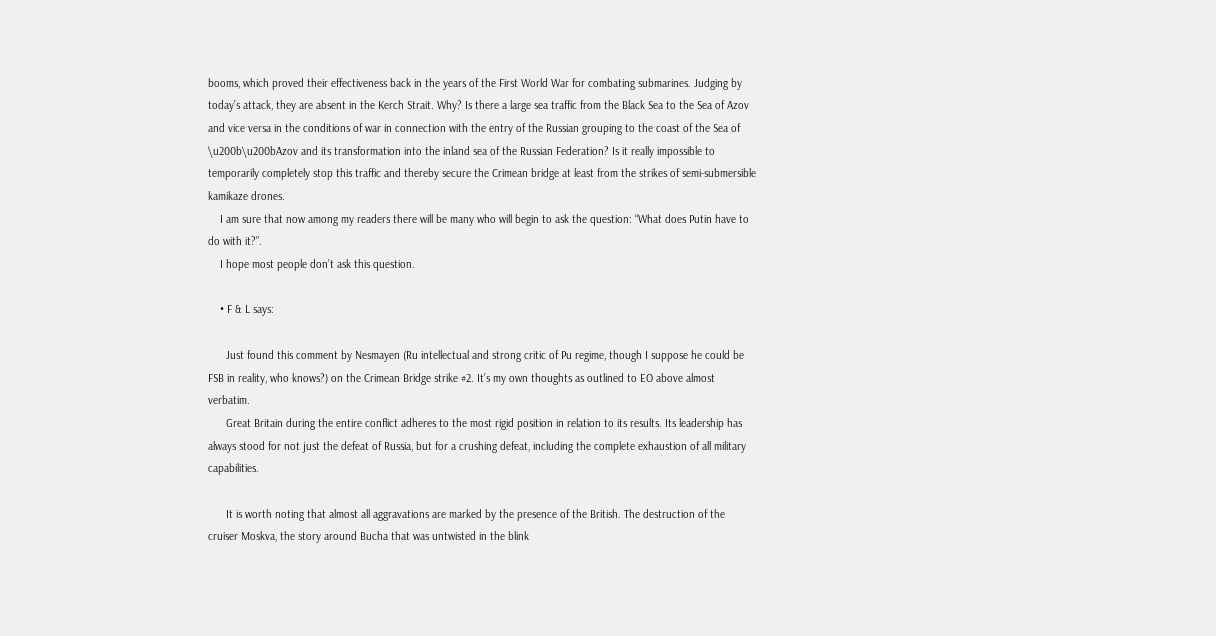booms, which proved their effectiveness back in the years of the First World War for combating submarines. Judging by today’s attack, they are absent in the Kerch Strait. Why? Is there a large sea traffic from the Black Sea to the Sea of Azov and vice versa in the conditions of war in connection with the entry of the Russian grouping to the coast of the Sea of \u200b\u200bAzov and its transformation into the inland sea of the Russian Federation? Is it really impossible to temporarily completely stop this traffic and thereby secure the Crimean bridge at least from the strikes of semi-submersible kamikaze drones.
    I am sure that now among my readers there will be many who will begin to ask the question: “What does Putin have to do with it?”.
    I hope most people don’t ask this question.

    • F & L says:

      Just found this comment by Nesmayen (Ru intellectual and strong critic of Pu regime, though I suppose he could be FSB in reality, who knows?) on the Crimean Bridge strike #2. It’s my own thoughts as outlined to EO above almost verbatim.
      Great Britain during the entire conflict adheres to the most rigid position in relation to its results. Its leadership has always stood for not just the defeat of Russia, but for a crushing defeat, including the complete exhaustion of all military capabilities.

      It is worth noting that almost all aggravations are marked by the presence of the British. The destruction of the cruiser Moskva, the story around Bucha that was untwisted in the blink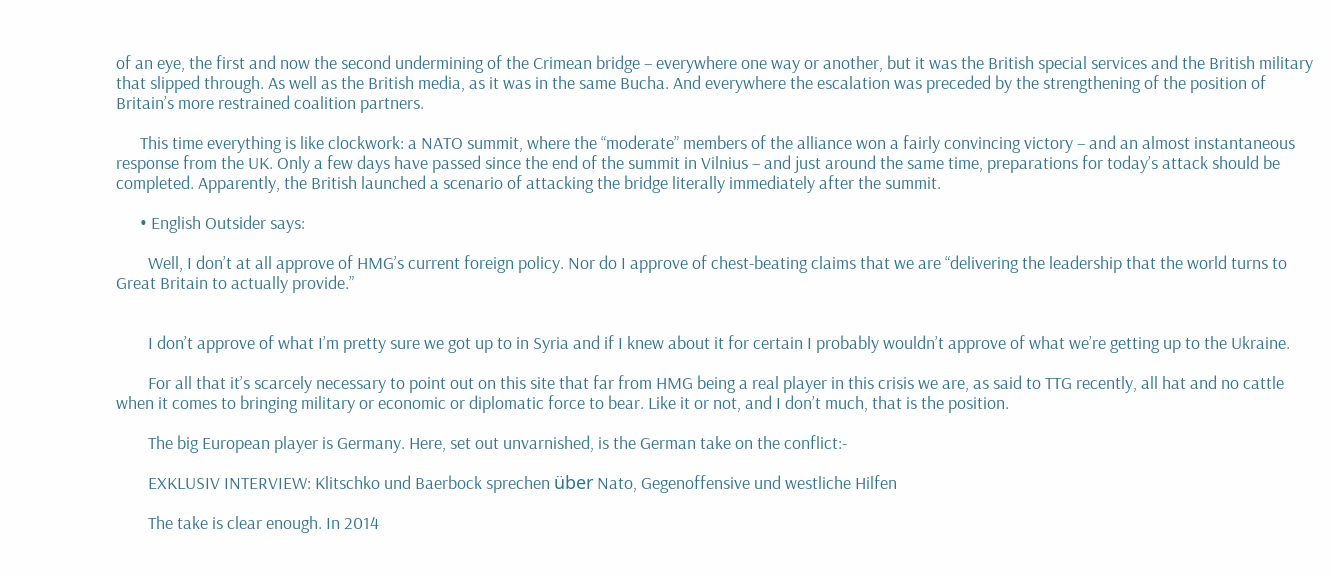of an eye, the first and now the second undermining of the Crimean bridge – everywhere one way or another, but it was the British special services and the British military that slipped through. As well as the British media, as it was in the same Bucha. And everywhere the escalation was preceded by the strengthening of the position of Britain’s more restrained coalition partners.

      This time everything is like clockwork: a NATO summit, where the “moderate” members of the alliance won a fairly convincing victory – and an almost instantaneous response from the UK. Only a few days have passed since the end of the summit in Vilnius – and just around the same time, preparations for today’s attack should be completed. Apparently, the British launched a scenario of attacking the bridge literally immediately after the summit.

      • English Outsider says:

        Well, I don’t at all approve of HMG’s current foreign policy. Nor do I approve of chest-beating claims that we are “delivering the leadership that the world turns to Great Britain to actually provide.”


        I don’t approve of what I’m pretty sure we got up to in Syria and if I knew about it for certain I probably wouldn’t approve of what we’re getting up to the Ukraine.

        For all that it’s scarcely necessary to point out on this site that far from HMG being a real player in this crisis we are, as said to TTG recently, all hat and no cattle when it comes to bringing military or economic or diplomatic force to bear. Like it or not, and I don’t much, that is the position.

        The big European player is Germany. Here, set out unvarnished, is the German take on the conflict:-

        EXKLUSIV INTERVIEW: Klitschko und Baerbock sprechen über Nato, Gegenoffensive und westliche Hilfen

        The take is clear enough. In 2014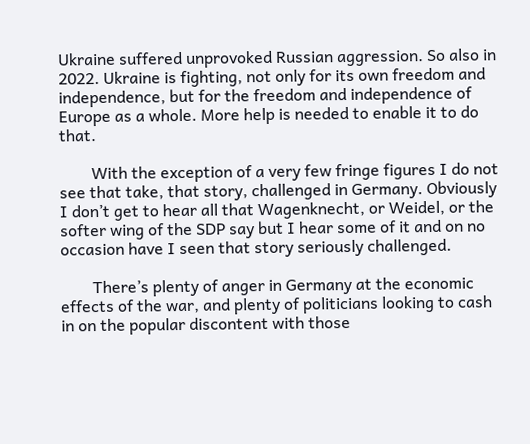Ukraine suffered unprovoked Russian aggression. So also in 2022. Ukraine is fighting, not only for its own freedom and independence, but for the freedom and independence of Europe as a whole. More help is needed to enable it to do that.

        With the exception of a very few fringe figures I do not see that take, that story, challenged in Germany. Obviously I don’t get to hear all that Wagenknecht, or Weidel, or the softer wing of the SDP say but I hear some of it and on no occasion have I seen that story seriously challenged.

        There’s plenty of anger in Germany at the economic effects of the war, and plenty of politicians looking to cash in on the popular discontent with those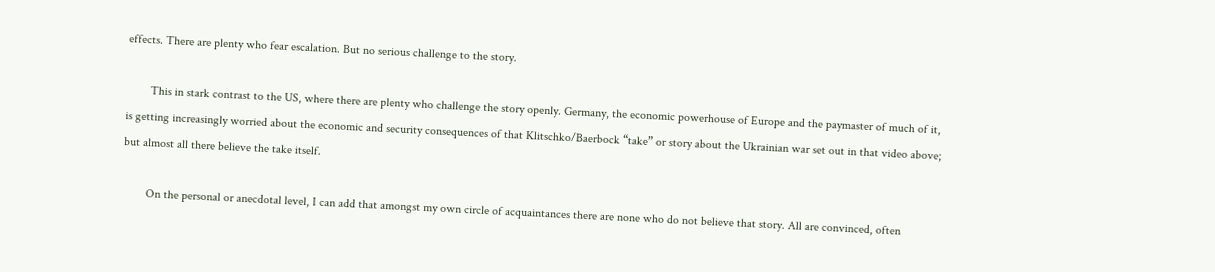effects. There are plenty who fear escalation. But no serious challenge to the story.

        This in stark contrast to the US, where there are plenty who challenge the story openly. Germany, the economic powerhouse of Europe and the paymaster of much of it, is getting increasingly worried about the economic and security consequences of that Klitschko/Baerbock “take” or story about the Ukrainian war set out in that video above; but almost all there believe the take itself.

        On the personal or anecdotal level, I can add that amongst my own circle of acquaintances there are none who do not believe that story. All are convinced, often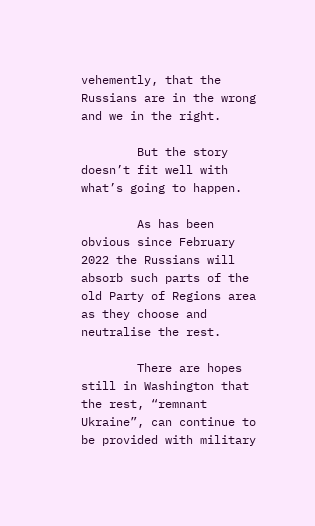vehemently, that the Russians are in the wrong and we in the right.

        But the story doesn’t fit well with what’s going to happen.

        As has been obvious since February 2022 the Russians will absorb such parts of the old Party of Regions area as they choose and neutralise the rest.

        There are hopes still in Washington that the rest, “remnant Ukraine”, can continue to be provided with military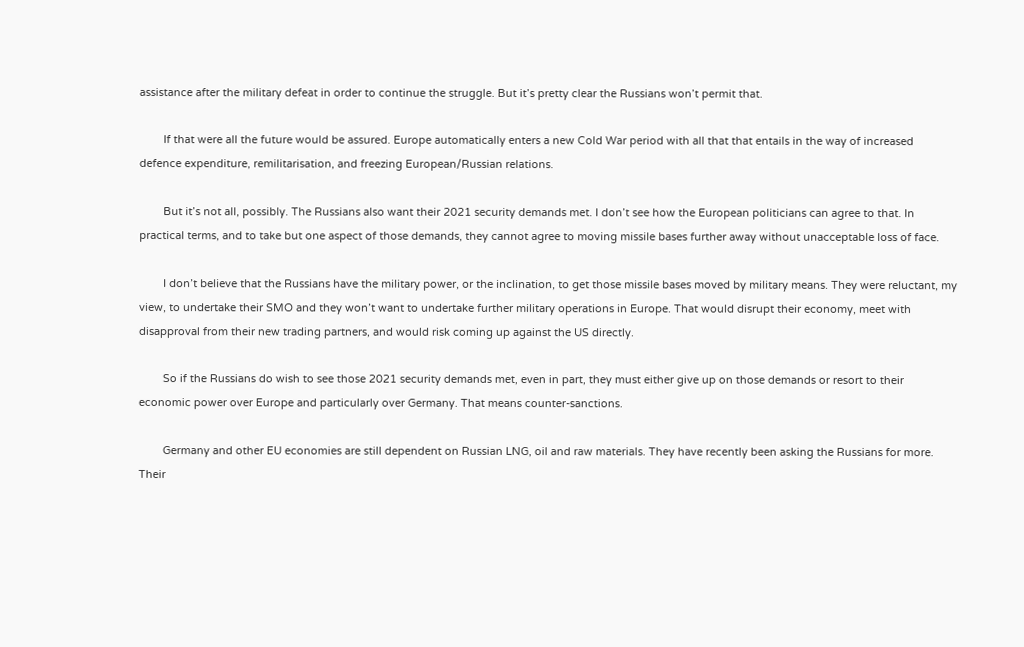assistance after the military defeat in order to continue the struggle. But it’s pretty clear the Russians won’t permit that.

        If that were all the future would be assured. Europe automatically enters a new Cold War period with all that that entails in the way of increased defence expenditure, remilitarisation, and freezing European/Russian relations.

        But it’s not all, possibly. The Russians also want their 2021 security demands met. I don’t see how the European politicians can agree to that. In practical terms, and to take but one aspect of those demands, they cannot agree to moving missile bases further away without unacceptable loss of face.

        I don’t believe that the Russians have the military power, or the inclination, to get those missile bases moved by military means. They were reluctant, my view, to undertake their SMO and they won’t want to undertake further military operations in Europe. That would disrupt their economy, meet with disapproval from their new trading partners, and would risk coming up against the US directly.

        So if the Russians do wish to see those 2021 security demands met, even in part, they must either give up on those demands or resort to their economic power over Europe and particularly over Germany. That means counter-sanctions.

        Germany and other EU economies are still dependent on Russian LNG, oil and raw materials. They have recently been asking the Russians for more. Their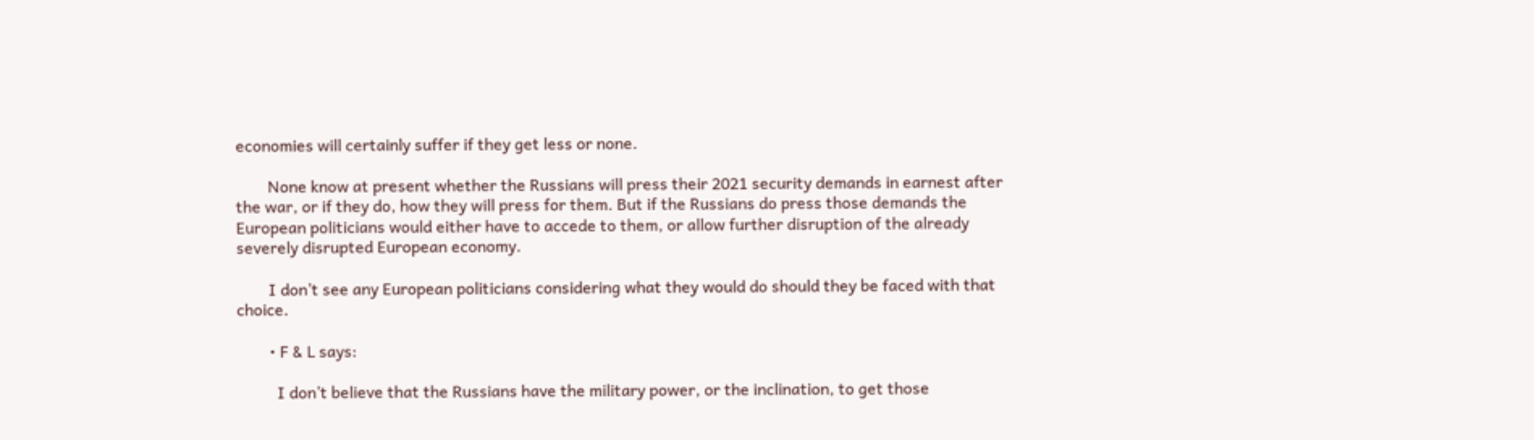economies will certainly suffer if they get less or none.

        None know at present whether the Russians will press their 2021 security demands in earnest after the war, or if they do, how they will press for them. But if the Russians do press those demands the European politicians would either have to accede to them, or allow further disruption of the already severely disrupted European economy.

        I don’t see any European politicians considering what they would do should they be faced with that choice.

        • F & L says:

          I don’t believe that the Russians have the military power, or the inclination, to get those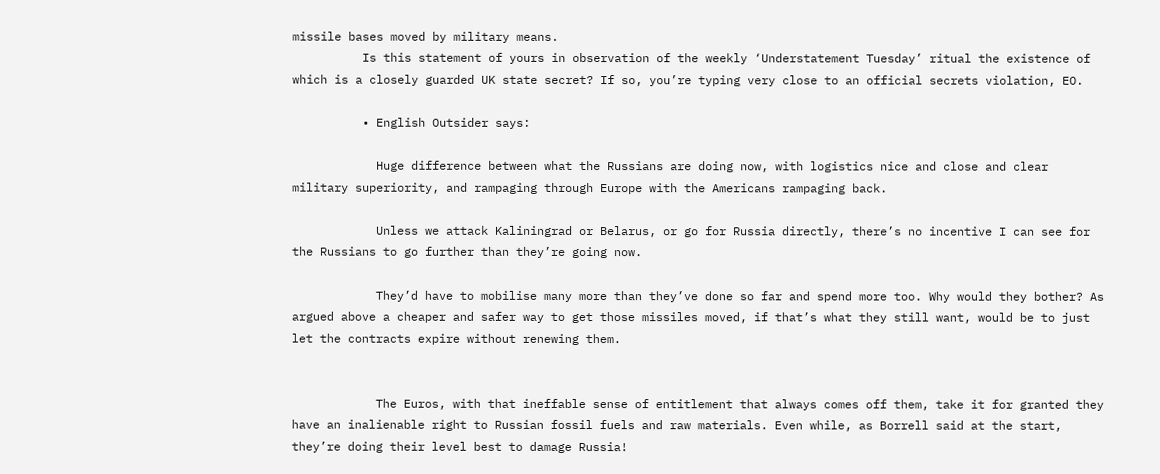missile bases moved by military means.
          Is this statement of yours in observation of the weekly ‘Understatement Tuesday’ ritual the existence of which is a closely guarded UK state secret? If so, you’re typing very close to an official secrets violation, EO.

          • English Outsider says:

            Huge difference between what the Russians are doing now, with logistics nice and close and clear military superiority, and rampaging through Europe with the Americans rampaging back.

            Unless we attack Kaliningrad or Belarus, or go for Russia directly, there’s no incentive I can see for the Russians to go further than they’re going now.

            They’d have to mobilise many more than they’ve done so far and spend more too. Why would they bother? As argued above a cheaper and safer way to get those missiles moved, if that’s what they still want, would be to just let the contracts expire without renewing them.


            The Euros, with that ineffable sense of entitlement that always comes off them, take it for granted they have an inalienable right to Russian fossil fuels and raw materials. Even while, as Borrell said at the start, they’re doing their level best to damage Russia!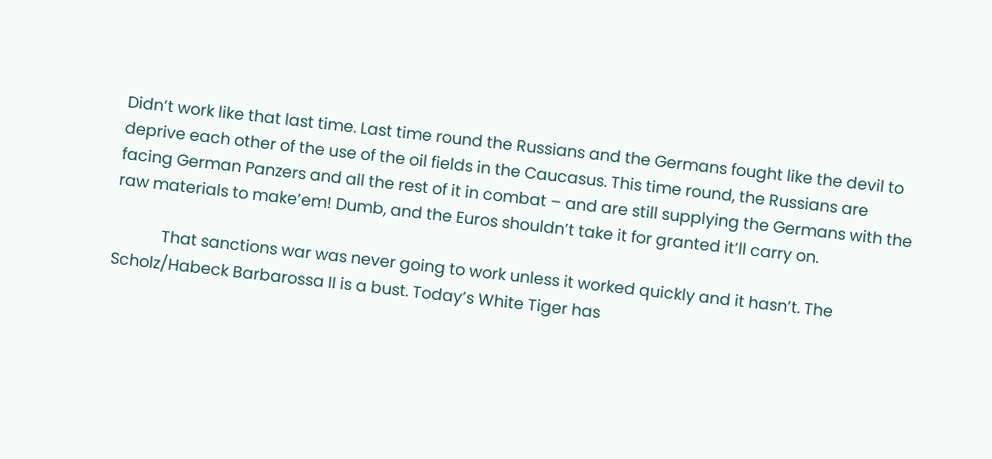Didn’t work like that last time. Last time round the Russians and the Germans fought like the devil to deprive each other of the use of the oil fields in the Caucasus. This time round, the Russians are facing German Panzers and all the rest of it in combat – and are still supplying the Germans with the raw materials to make’em! Dumb, and the Euros shouldn’t take it for granted it’ll carry on.

            That sanctions war was never going to work unless it worked quickly and it hasn’t. The Scholz/Habeck Barbarossa II is a bust. Today’s White Tiger has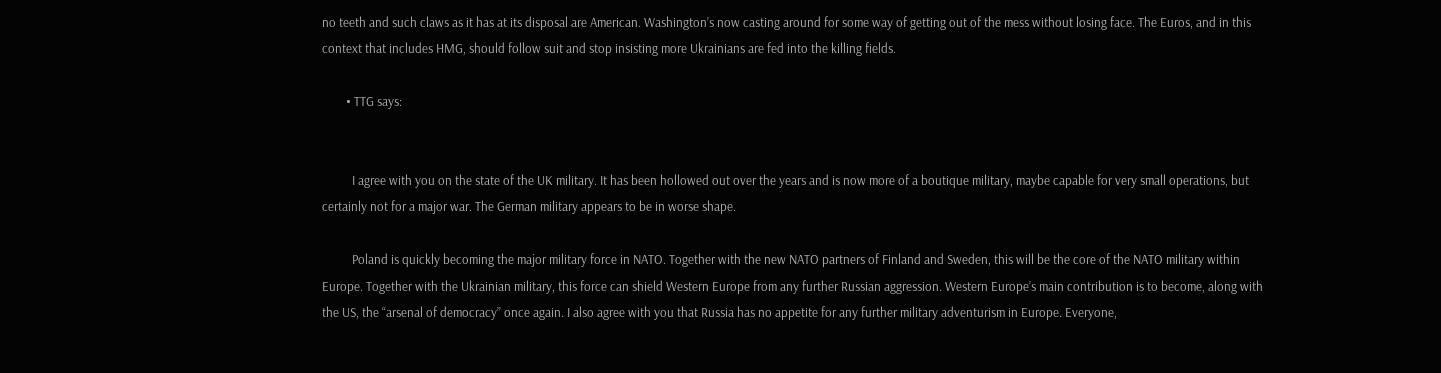no teeth and such claws as it has at its disposal are American. Washington’s now casting around for some way of getting out of the mess without losing face. The Euros, and in this context that includes HMG, should follow suit and stop insisting more Ukrainians are fed into the killing fields.

        • TTG says:


          I agree with you on the state of the UK military. It has been hollowed out over the years and is now more of a boutique military, maybe capable for very small operations, but certainly not for a major war. The German military appears to be in worse shape.

          Poland is quickly becoming the major military force in NATO. Together with the new NATO partners of Finland and Sweden, this will be the core of the NATO military within Europe. Together with the Ukrainian military, this force can shield Western Europe from any further Russian aggression. Western Europe’s main contribution is to become, along with the US, the “arsenal of democracy” once again. I also agree with you that Russia has no appetite for any further military adventurism in Europe. Everyone,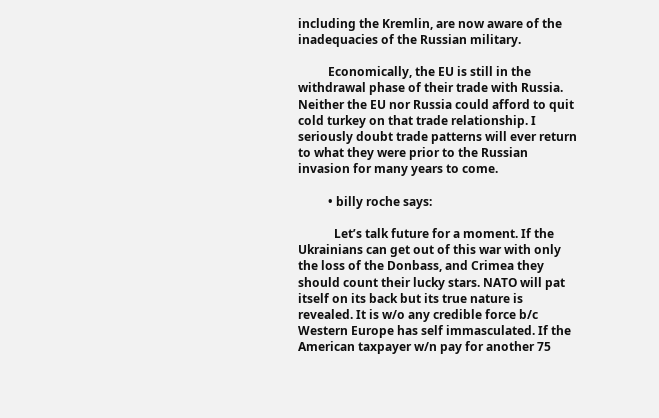including the Kremlin, are now aware of the inadequacies of the Russian military.

          Economically, the EU is still in the withdrawal phase of their trade with Russia. Neither the EU nor Russia could afford to quit cold turkey on that trade relationship. I seriously doubt trade patterns will ever return to what they were prior to the Russian invasion for many years to come.

          • billy roche says:

            Let’s talk future for a moment. If the Ukrainians can get out of this war with only the loss of the Donbass, and Crimea they should count their lucky stars. NATO will pat itself on its back but its true nature is revealed. It is w/o any credible force b/c Western Europe has self immasculated. If the American taxpayer w/n pay for another 75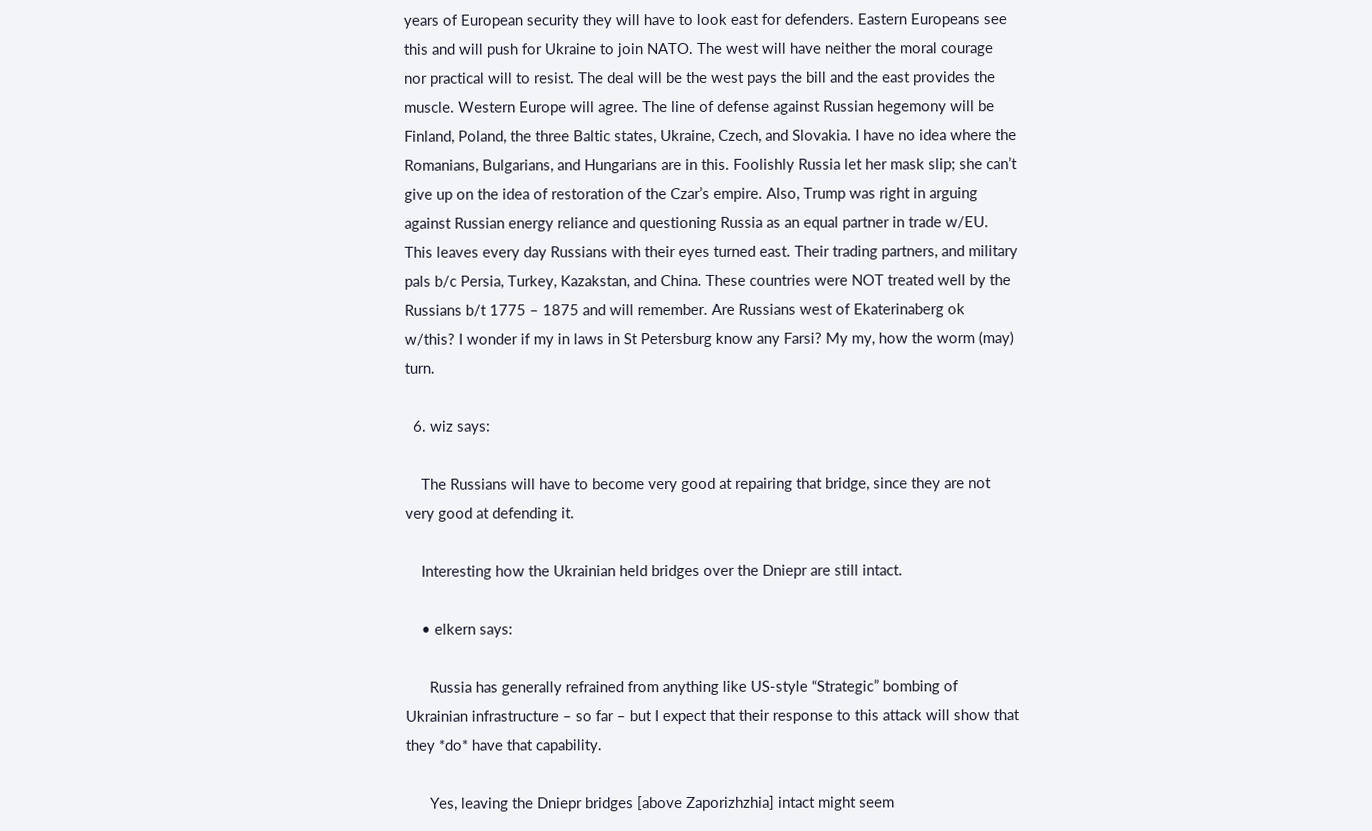years of European security they will have to look east for defenders. Eastern Europeans see this and will push for Ukraine to join NATO. The west will have neither the moral courage nor practical will to resist. The deal will be the west pays the bill and the east provides the muscle. Western Europe will agree. The line of defense against Russian hegemony will be Finland, Poland, the three Baltic states, Ukraine, Czech, and Slovakia. I have no idea where the Romanians, Bulgarians, and Hungarians are in this. Foolishly Russia let her mask slip; she can’t give up on the idea of restoration of the Czar’s empire. Also, Trump was right in arguing against Russian energy reliance and questioning Russia as an equal partner in trade w/EU. This leaves every day Russians with their eyes turned east. Their trading partners, and military pals b/c Persia, Turkey, Kazakstan, and China. These countries were NOT treated well by the Russians b/t 1775 – 1875 and will remember. Are Russians west of Ekaterinaberg ok w/this? I wonder if my in laws in St Petersburg know any Farsi? My my, how the worm (may) turn.

  6. wiz says:

    The Russians will have to become very good at repairing that bridge, since they are not very good at defending it.

    Interesting how the Ukrainian held bridges over the Dniepr are still intact.

    • elkern says:

      Russia has generally refrained from anything like US-style “Strategic” bombing of Ukrainian infrastructure – so far – but I expect that their response to this attack will show that they *do* have that capability.

      Yes, leaving the Dniepr bridges [above Zaporizhzhia] intact might seem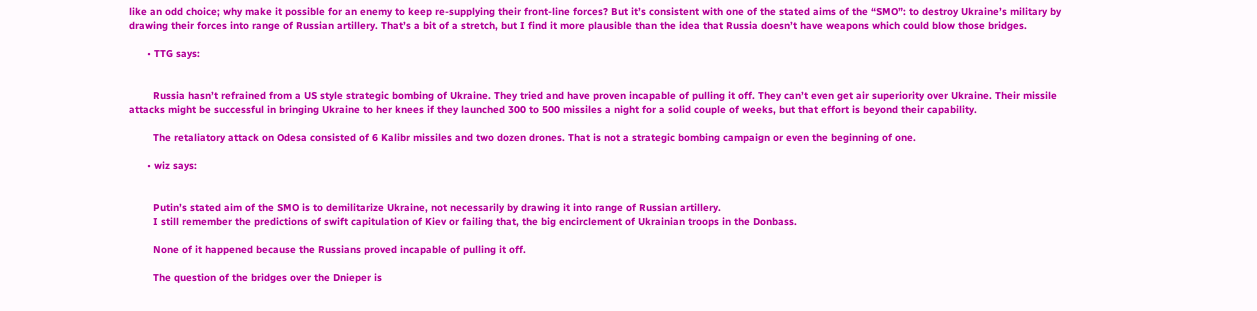like an odd choice; why make it possible for an enemy to keep re-supplying their front-line forces? But it’s consistent with one of the stated aims of the “SMO”: to destroy Ukraine’s military by drawing their forces into range of Russian artillery. That’s a bit of a stretch, but I find it more plausible than the idea that Russia doesn’t have weapons which could blow those bridges.

      • TTG says:


        Russia hasn’t refrained from a US style strategic bombing of Ukraine. They tried and have proven incapable of pulling it off. They can’t even get air superiority over Ukraine. Their missile attacks might be successful in bringing Ukraine to her knees if they launched 300 to 500 missiles a night for a solid couple of weeks, but that effort is beyond their capability.

        The retaliatory attack on Odesa consisted of 6 Kalibr missiles and two dozen drones. That is not a strategic bombing campaign or even the beginning of one.

      • wiz says:


        Putin’s stated aim of the SMO is to demilitarize Ukraine, not necessarily by drawing it into range of Russian artillery.
        I still remember the predictions of swift capitulation of Kiev or failing that, the big encirclement of Ukrainian troops in the Donbass.

        None of it happened because the Russians proved incapable of pulling it off.

        The question of the bridges over the Dnieper is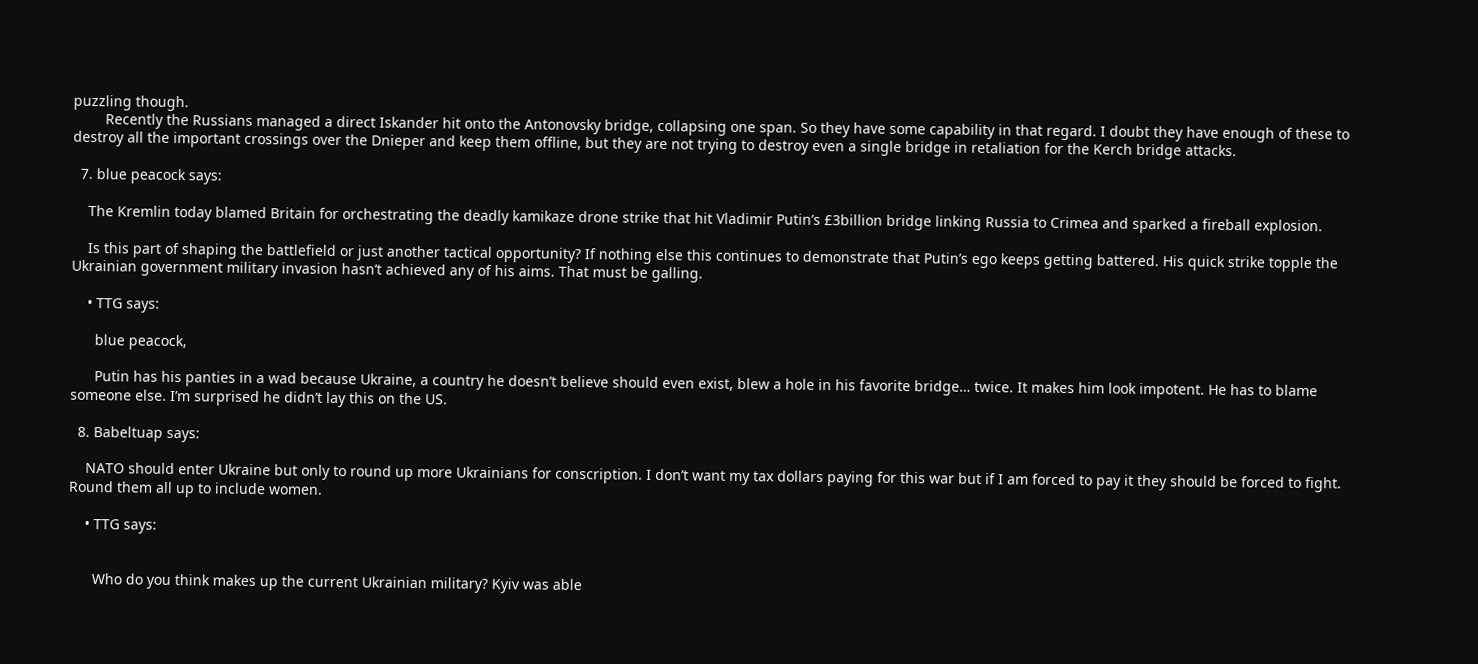puzzling though.
        Recently the Russians managed a direct Iskander hit onto the Antonovsky bridge, collapsing one span. So they have some capability in that regard. I doubt they have enough of these to destroy all the important crossings over the Dnieper and keep them offline, but they are not trying to destroy even a single bridge in retaliation for the Kerch bridge attacks.

  7. blue peacock says:

    The Kremlin today blamed Britain for orchestrating the deadly kamikaze drone strike that hit Vladimir Putin’s £3billion bridge linking Russia to Crimea and sparked a fireball explosion.

    Is this part of shaping the battlefield or just another tactical opportunity? If nothing else this continues to demonstrate that Putin’s ego keeps getting battered. His quick strike topple the Ukrainian government military invasion hasn’t achieved any of his aims. That must be galling.

    • TTG says:

      blue peacock,

      Putin has his panties in a wad because Ukraine, a country he doesn’t believe should even exist, blew a hole in his favorite bridge… twice. It makes him look impotent. He has to blame someone else. I’m surprised he didn’t lay this on the US.

  8. Babeltuap says:

    NATO should enter Ukraine but only to round up more Ukrainians for conscription. I don’t want my tax dollars paying for this war but if I am forced to pay it they should be forced to fight. Round them all up to include women.

    • TTG says:


      Who do you think makes up the current Ukrainian military? Kyiv was able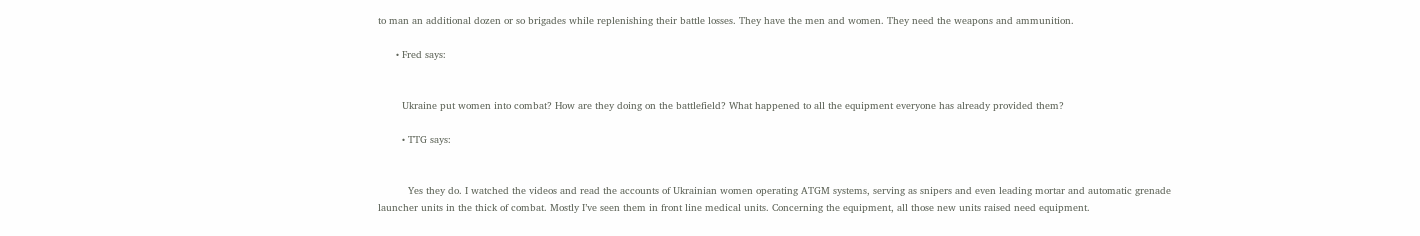to man an additional dozen or so brigades while replenishing their battle losses. They have the men and women. They need the weapons and ammunition.

      • Fred says:


        Ukraine put women into combat? How are they doing on the battlefield? What happened to all the equipment everyone has already provided them?

        • TTG says:


          Yes they do. I watched the videos and read the accounts of Ukrainian women operating ATGM systems, serving as snipers and even leading mortar and automatic grenade launcher units in the thick of combat. Mostly I’ve seen them in front line medical units. Concerning the equipment, all those new units raised need equipment.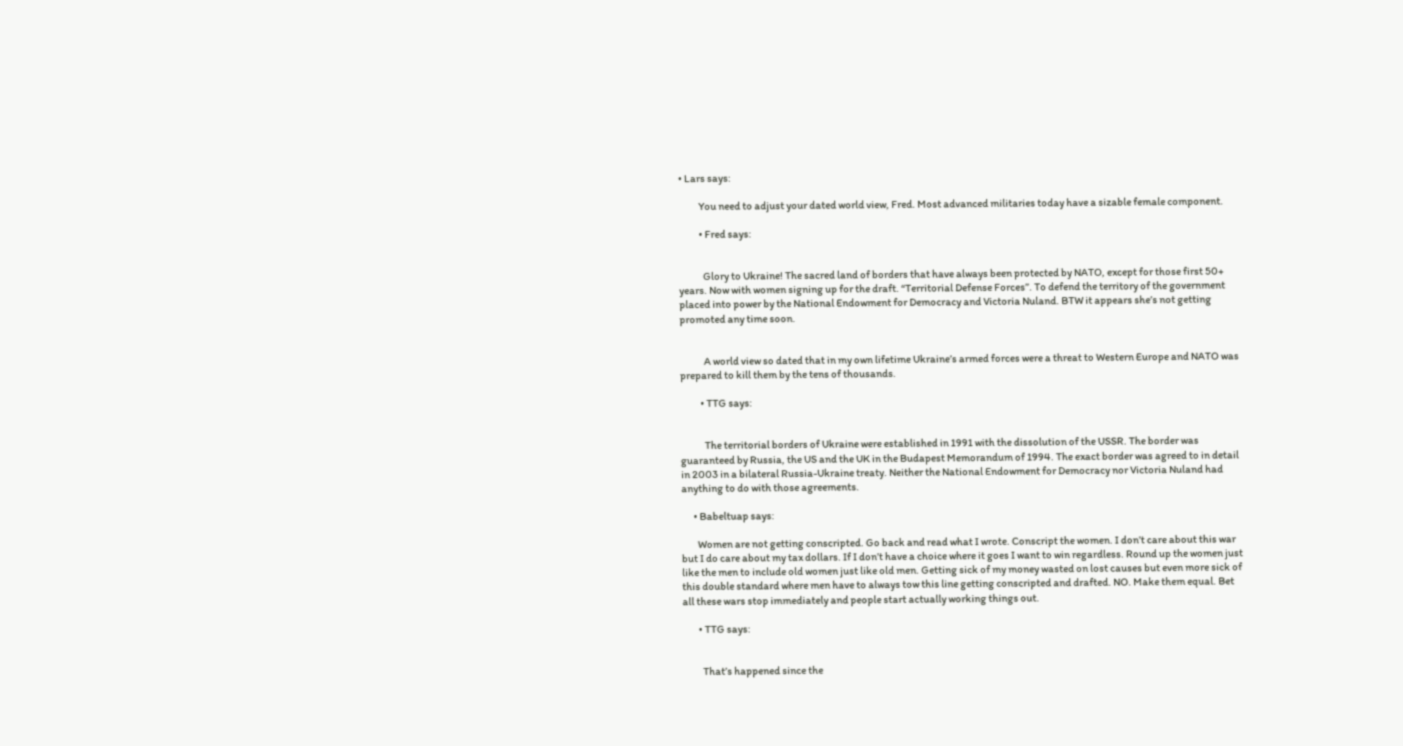• Lars says:

          You need to adjust your dated world view, Fred. Most advanced militaries today have a sizable female component.

          • Fred says:


            Glory to Ukraine! The sacred land of borders that have always been protected by NATO, except for those first 50+ years. Now with women signing up for the draft. “Territorial Defense Forces”. To defend the territory of the government placed into power by the National Endowment for Democracy and Victoria Nuland. BTW it appears she’s not getting promoted any time soon.


            A world view so dated that in my own lifetime Ukraine’s armed forces were a threat to Western Europe and NATO was prepared to kill them by the tens of thousands.

          • TTG says:


            The territorial borders of Ukraine were established in 1991 with the dissolution of the USSR. The border was guaranteed by Russia, the US and the UK in the Budapest Memorandum of 1994. The exact border was agreed to in detail in 2003 in a bilateral Russia-Ukraine treaty. Neither the National Endowment for Democracy nor Victoria Nuland had anything to do with those agreements.

      • Babeltuap says:

        Women are not getting conscripted. Go back and read what I wrote. Conscript the women. I don’t care about this war but I do care about my tax dollars. If I don’t have a choice where it goes I want to win regardless. Round up the women just like the men to include old women just like old men. Getting sick of my money wasted on lost causes but even more sick of this double standard where men have to always tow this line getting conscripted and drafted. NO. Make them equal. Bet all these wars stop immediately and people start actually working things out.

        • TTG says:


          That’s happened since the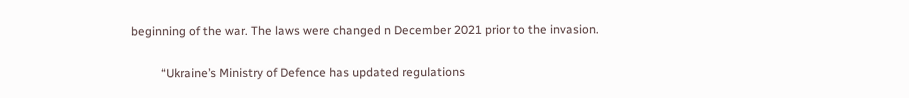beginning of the war. The laws were changed n December 2021 prior to the invasion.

          “Ukraine’s Ministry of Defence has updated regulations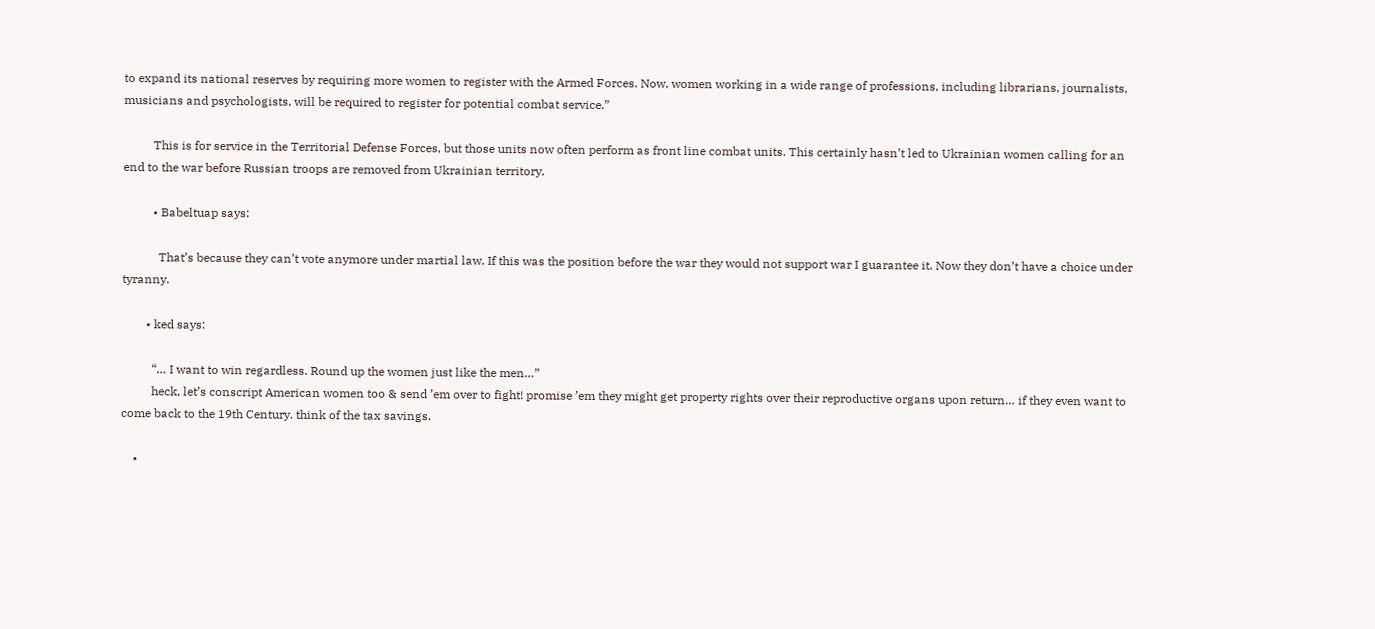to expand its national reserves by requiring more women to register with the Armed Forces. Now, women working in a wide range of professions, including librarians, journalists, musicians and psychologists, will be required to register for potential combat service.”

          This is for service in the Territorial Defense Forces, but those units now often perform as front line combat units. This certainly hasn’t led to Ukrainian women calling for an end to the war before Russian troops are removed from Ukrainian territory.

          • Babeltuap says:

            That’s because they can’t vote anymore under martial law. If this was the position before the war they would not support war I guarantee it. Now they don’t have a choice under tyranny.

        • ked says:

          “… I want to win regardless. Round up the women just like the men…”
          heck, let’s conscript American women too & send ’em over to fight! promise ’em they might get property rights over their reproductive organs upon return… if they even want to come back to the 19th Century. think of the tax savings.

    •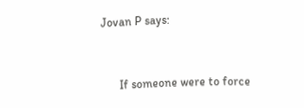Jovan P says:


      If someone were to force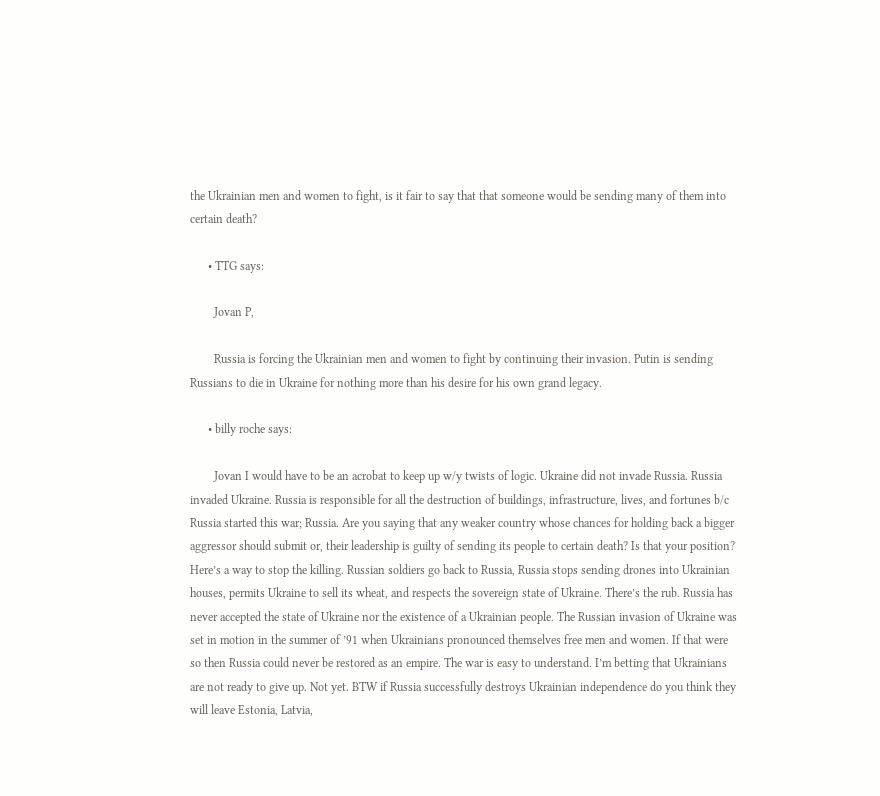the Ukrainian men and women to fight, is it fair to say that that someone would be sending many of them into certain death?

      • TTG says:

        Jovan P,

        Russia is forcing the Ukrainian men and women to fight by continuing their invasion. Putin is sending Russians to die in Ukraine for nothing more than his desire for his own grand legacy.

      • billy roche says:

        Jovan I would have to be an acrobat to keep up w/y twists of logic. Ukraine did not invade Russia. Russia invaded Ukraine. Russia is responsible for all the destruction of buildings, infrastructure, lives, and fortunes b/c Russia started this war; Russia. Are you saying that any weaker country whose chances for holding back a bigger aggressor should submit or, their leadership is guilty of sending its people to certain death? Is that your position? Here’s a way to stop the killing. Russian soldiers go back to Russia, Russia stops sending drones into Ukrainian houses, permits Ukraine to sell its wheat, and respects the sovereign state of Ukraine. There’s the rub. Russia has never accepted the state of Ukraine nor the existence of a Ukrainian people. The Russian invasion of Ukraine was set in motion in the summer of ’91 when Ukrainians pronounced themselves free men and women. If that were so then Russia could never be restored as an empire. The war is easy to understand. I’m betting that Ukrainians are not ready to give up. Not yet. BTW if Russia successfully destroys Ukrainian independence do you think they will leave Estonia, Latvia,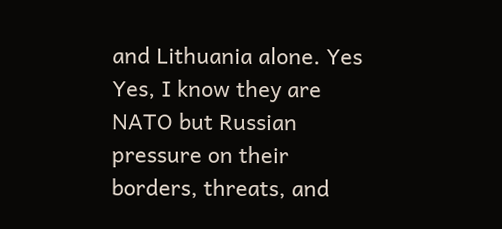and Lithuania alone. Yes Yes, I know they are NATO but Russian pressure on their borders, threats, and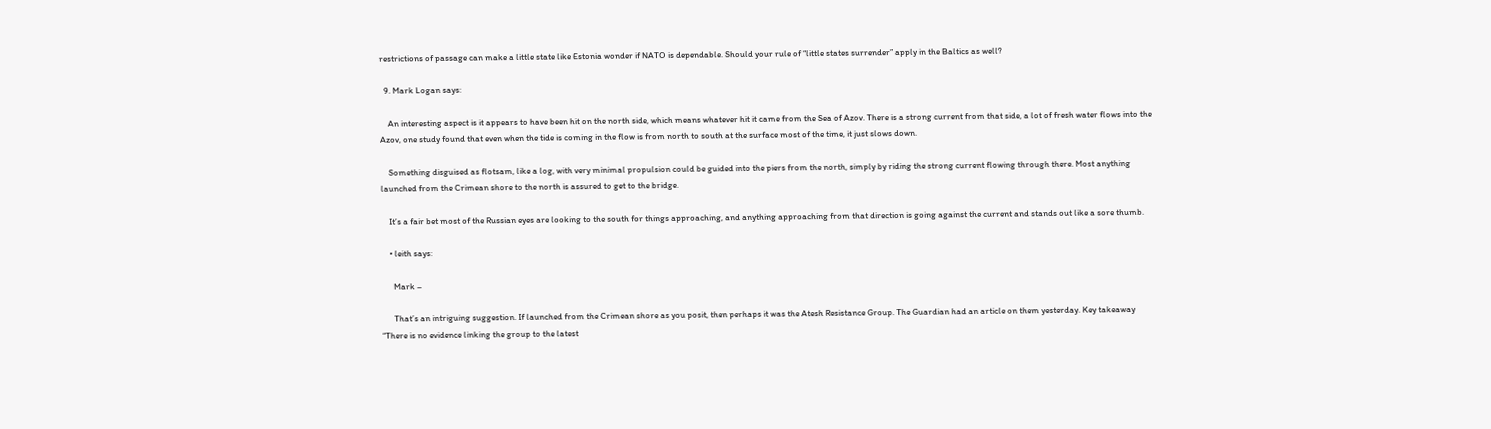restrictions of passage can make a little state like Estonia wonder if NATO is dependable. Should your rule of “little states surrender” apply in the Baltics as well?

  9. Mark Logan says:

    An interesting aspect is it appears to have been hit on the north side, which means whatever hit it came from the Sea of Azov. There is a strong current from that side, a lot of fresh water flows into the Azov, one study found that even when the tide is coming in the flow is from north to south at the surface most of the time, it just slows down.

    Something disguised as flotsam, like a log, with very minimal propulsion could be guided into the piers from the north, simply by riding the strong current flowing through there. Most anything launched from the Crimean shore to the north is assured to get to the bridge.

    It’s a fair bet most of the Russian eyes are looking to the south for things approaching, and anything approaching from that direction is going against the current and stands out like a sore thumb.

    • leith says:

      Mark –

      That’s an intriguing suggestion. If launched from the Crimean shore as you posit, then perhaps it was the Atesh Resistance Group. The Guardian had an article on them yesterday. Key takeaway “There is no evidence linking the group to the latest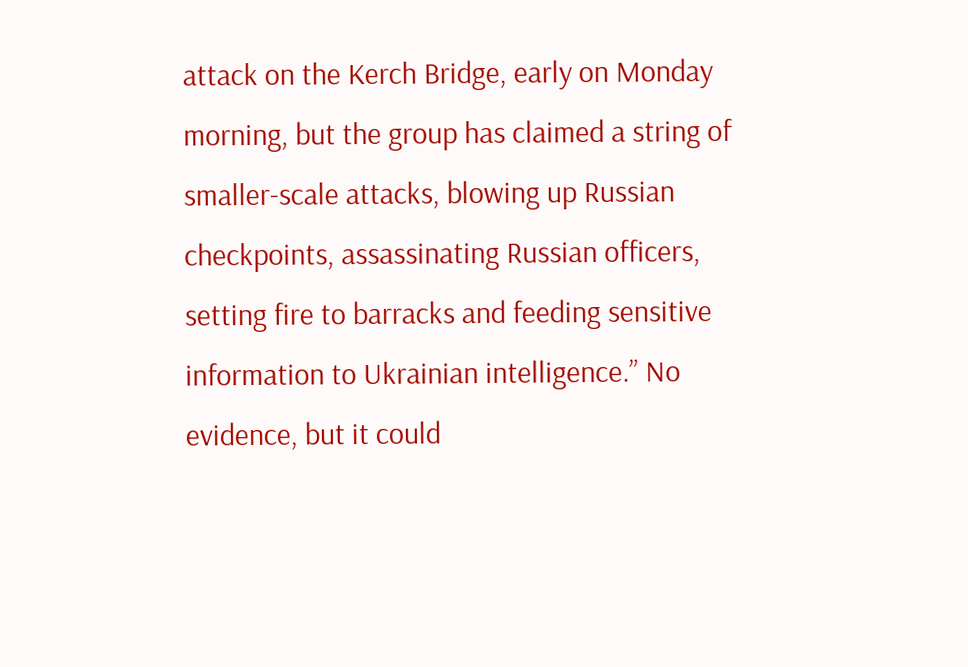attack on the Kerch Bridge, early on Monday morning, but the group has claimed a string of smaller-scale attacks, blowing up Russian checkpoints, assassinating Russian officers, setting fire to barracks and feeding sensitive information to Ukrainian intelligence.” No evidence, but it could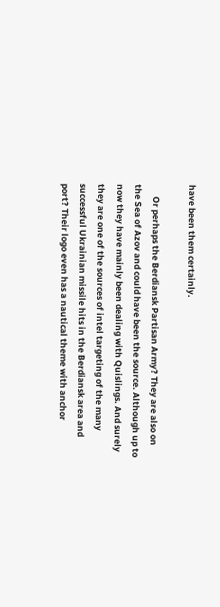have been them certainly.

      Or perhaps the Berdiansk Partisan Army? They are also on the Sea of Azov and could have been the source. Although up to now they have mainly been dealing with Quislings. And surely they are one of the sources of intel targeting of the many successful Ukrainian missile hits in the Berdiansk area and port? Their logo even has a nautical theme with anchor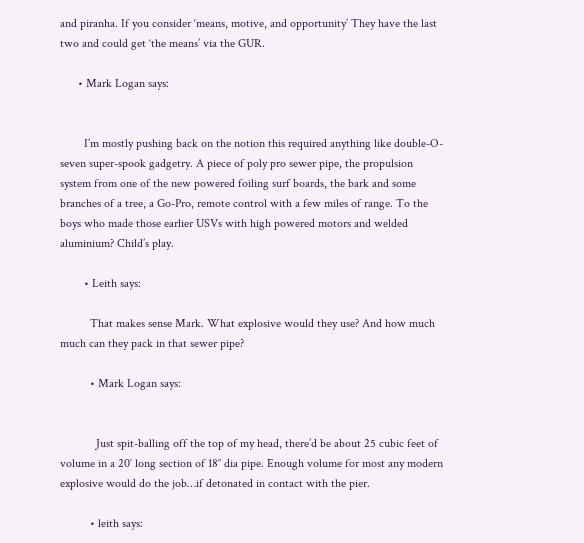and piranha. If you consider ‘means, motive, and opportunity’ They have the last two and could get ‘the means’ via the GUR.

      • Mark Logan says:


        I’m mostly pushing back on the notion this required anything like double-O-seven super-spook gadgetry. A piece of poly pro sewer pipe, the propulsion system from one of the new powered foiling surf boards, the bark and some branches of a tree, a Go-Pro, remote control with a few miles of range. To the boys who made those earlier USVs with high powered motors and welded aluminium? Child’s play.

        • Leith says:

          That makes sense Mark. What explosive would they use? And how much much can they pack in that sewer pipe?

          • Mark Logan says:


            Just spit-balling off the top of my head, there’d be about 25 cubic feet of volume in a 20′ long section of 18″ dia pipe. Enough volume for most any modern explosive would do the job…if detonated in contact with the pier.

          • leith says: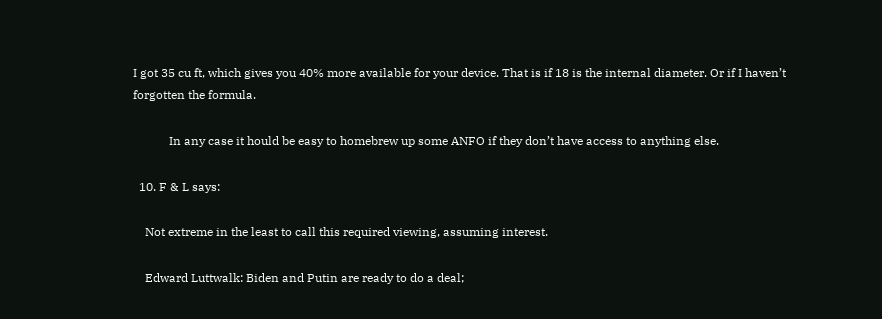I got 35 cu ft, which gives you 40% more available for your device. That is if 18 is the internal diameter. Or if I haven’t forgotten the formula.

            In any case it hould be easy to homebrew up some ANFO if they don’t have access to anything else.

  10. F & L says:

    Not extreme in the least to call this required viewing, assuming interest.

    Edward Luttwalk: Biden and Putin are ready to do a deal;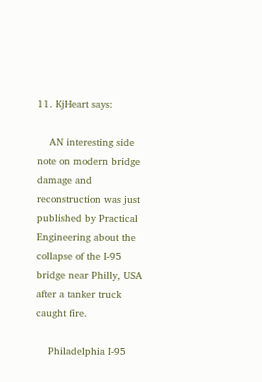11. KjHeart says:

    AN interesting side note on modern bridge damage and reconstruction was just published by Practical Engineering about the collapse of the I-95 bridge near Philly, USA after a tanker truck caught fire.

    Philadelphia I-95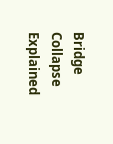Bridge Collapse Explained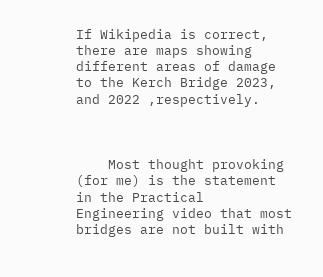If Wikipedia is correct, there are maps showing different areas of damage to the Kerch Bridge 2023, and 2022 ,respectively.



    Most thought provoking (for me) is the statement in the Practical Engineering video that most bridges are not built with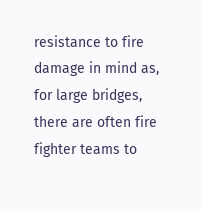resistance to fire damage in mind as, for large bridges, there are often fire fighter teams to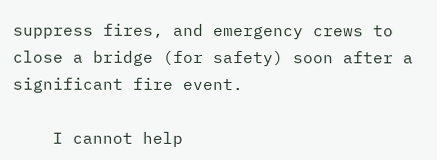suppress fires, and emergency crews to close a bridge (for safety) soon after a significant fire event.

    I cannot help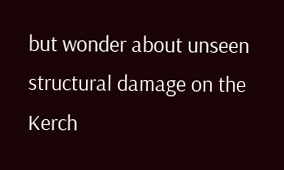but wonder about unseen structural damage on the Kerch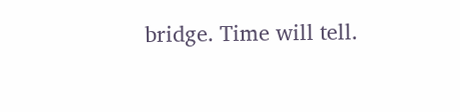bridge. Time will tell.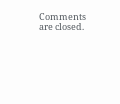Comments are closed.